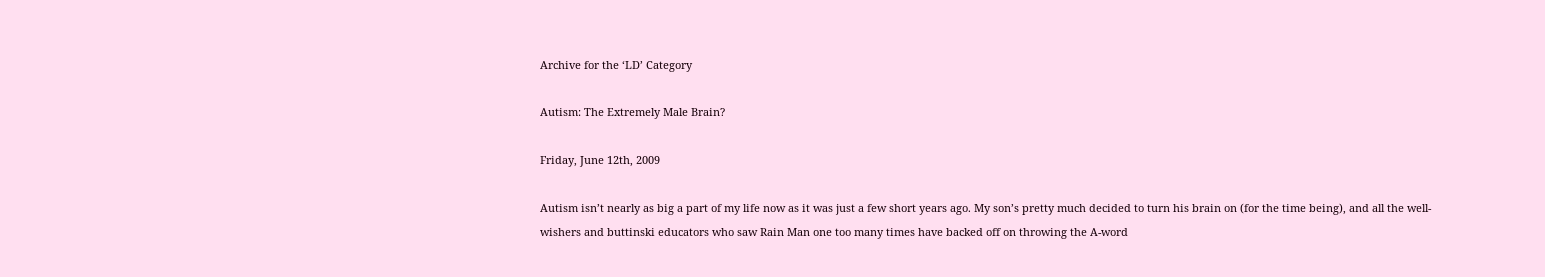Archive for the ‘LD’ Category

Autism: The Extremely Male Brain?

Friday, June 12th, 2009

Autism isn’t nearly as big a part of my life now as it was just a few short years ago. My son’s pretty much decided to turn his brain on (for the time being), and all the well-wishers and buttinski educators who saw Rain Man one too many times have backed off on throwing the A-word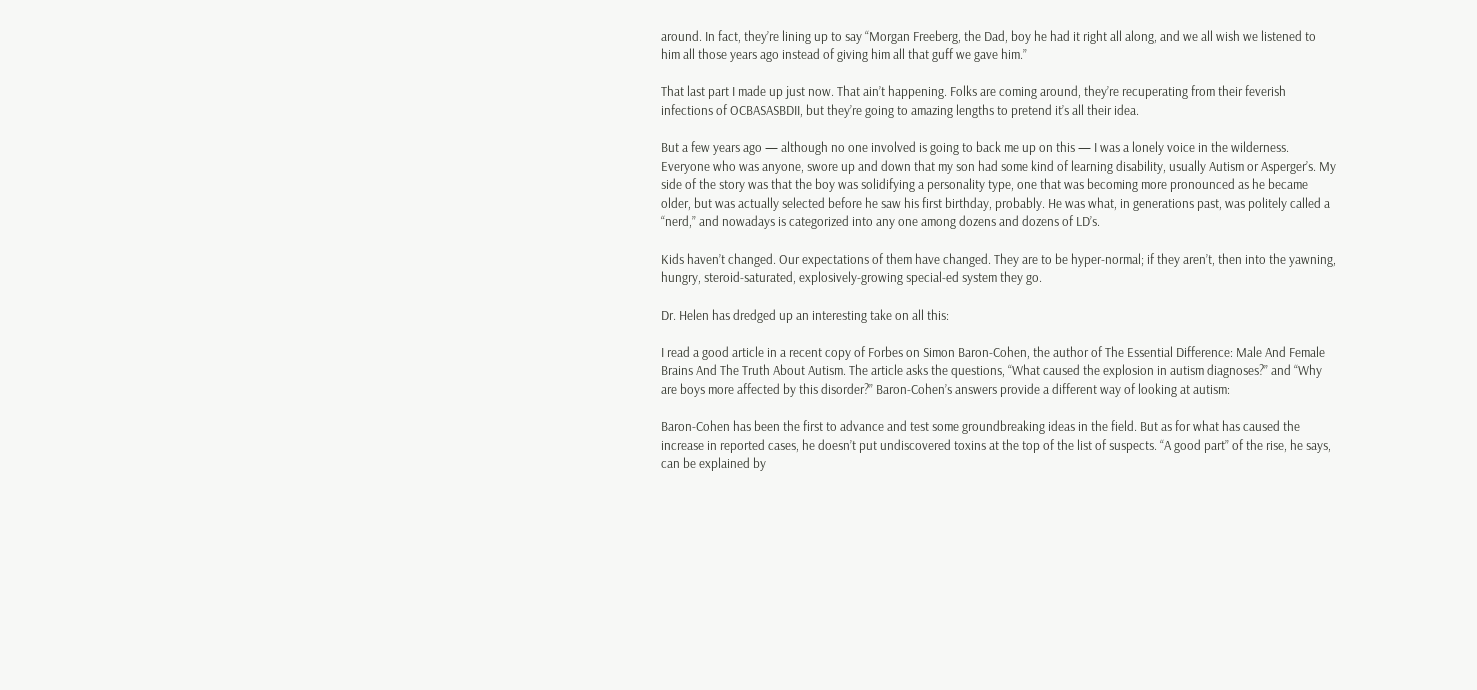around. In fact, they’re lining up to say “Morgan Freeberg, the Dad, boy he had it right all along, and we all wish we listened to him all those years ago instead of giving him all that guff we gave him.”

That last part I made up just now. That ain’t happening. Folks are coming around, they’re recuperating from their feverish infections of OCBASASBDII, but they’re going to amazing lengths to pretend it’s all their idea.

But a few years ago — although no one involved is going to back me up on this — I was a lonely voice in the wilderness. Everyone who was anyone, swore up and down that my son had some kind of learning disability, usually Autism or Asperger’s. My side of the story was that the boy was solidifying a personality type, one that was becoming more pronounced as he became older, but was actually selected before he saw his first birthday, probably. He was what, in generations past, was politely called a “nerd,” and nowadays is categorized into any one among dozens and dozens of LD’s.

Kids haven’t changed. Our expectations of them have changed. They are to be hyper-normal; if they aren’t, then into the yawning, hungry, steroid-saturated, explosively-growing special-ed system they go.

Dr. Helen has dredged up an interesting take on all this:

I read a good article in a recent copy of Forbes on Simon Baron-Cohen, the author of The Essential Difference: Male And Female Brains And The Truth About Autism. The article asks the questions, “What caused the explosion in autism diagnoses?” and “Why are boys more affected by this disorder?” Baron-Cohen’s answers provide a different way of looking at autism:

Baron-Cohen has been the first to advance and test some groundbreaking ideas in the field. But as for what has caused the increase in reported cases, he doesn’t put undiscovered toxins at the top of the list of suspects. “A good part” of the rise, he says, can be explained by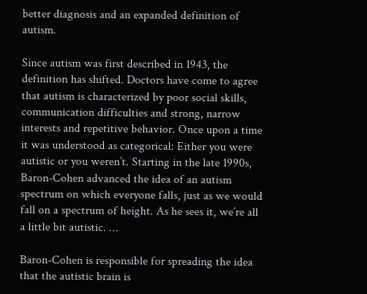better diagnosis and an expanded definition of autism.

Since autism was first described in 1943, the definition has shifted. Doctors have come to agree that autism is characterized by poor social skills, communication difficulties and strong, narrow interests and repetitive behavior. Once upon a time it was understood as categorical: Either you were autistic or you weren’t. Starting in the late 1990s, Baron-Cohen advanced the idea of an autism spectrum on which everyone falls, just as we would fall on a spectrum of height. As he sees it, we’re all a little bit autistic. …

Baron-Cohen is responsible for spreading the idea that the autistic brain is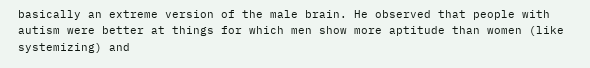basically an extreme version of the male brain. He observed that people with autism were better at things for which men show more aptitude than women (like systemizing) and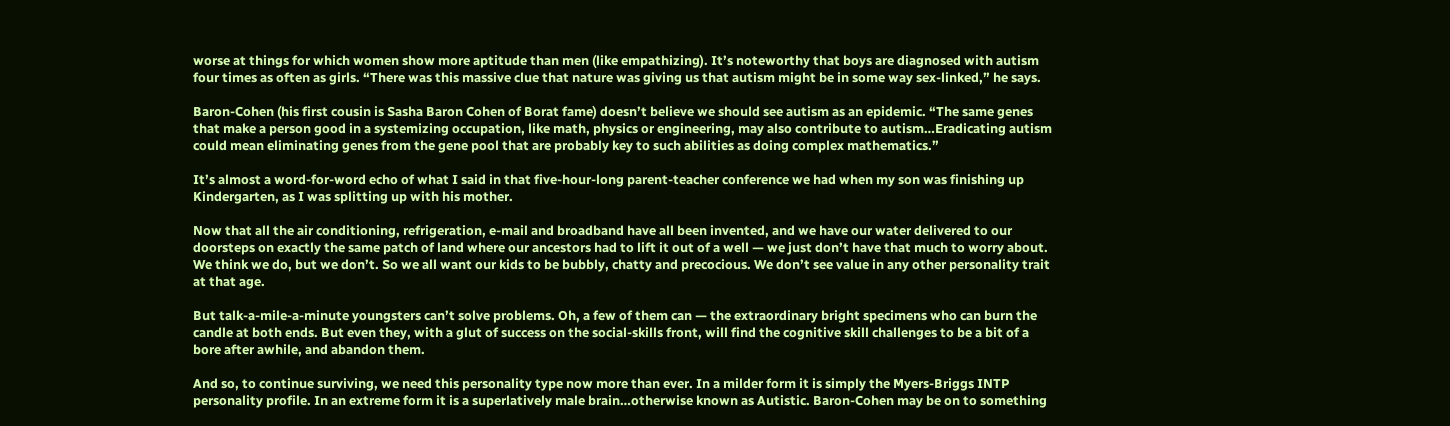worse at things for which women show more aptitude than men (like empathizing). It’s noteworthy that boys are diagnosed with autism four times as often as girls. “There was this massive clue that nature was giving us that autism might be in some way sex-linked,” he says.

Baron-Cohen (his first cousin is Sasha Baron Cohen of Borat fame) doesn’t believe we should see autism as an epidemic. “The same genes that make a person good in a systemizing occupation, like math, physics or engineering, may also contribute to autism…Eradicating autism could mean eliminating genes from the gene pool that are probably key to such abilities as doing complex mathematics.”

It’s almost a word-for-word echo of what I said in that five-hour-long parent-teacher conference we had when my son was finishing up Kindergarten, as I was splitting up with his mother.

Now that all the air conditioning, refrigeration, e-mail and broadband have all been invented, and we have our water delivered to our doorsteps on exactly the same patch of land where our ancestors had to lift it out of a well — we just don’t have that much to worry about. We think we do, but we don’t. So we all want our kids to be bubbly, chatty and precocious. We don’t see value in any other personality trait at that age.

But talk-a-mile-a-minute youngsters can’t solve problems. Oh, a few of them can — the extraordinary bright specimens who can burn the candle at both ends. But even they, with a glut of success on the social-skills front, will find the cognitive skill challenges to be a bit of a bore after awhile, and abandon them.

And so, to continue surviving, we need this personality type now more than ever. In a milder form it is simply the Myers-Briggs INTP personality profile. In an extreme form it is a superlatively male brain…otherwise known as Autistic. Baron-Cohen may be on to something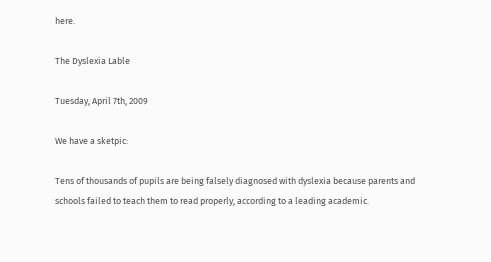here.

The Dyslexia Lable

Tuesday, April 7th, 2009

We have a sketpic:

Tens of thousands of pupils are being falsely diagnosed with dyslexia because parents and schools failed to teach them to read properly, according to a leading academic.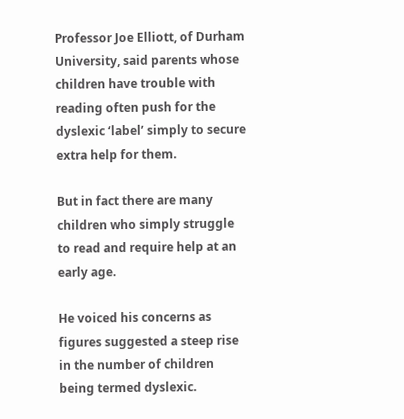Professor Joe Elliott, of Durham University, said parents whose children have trouble with reading often push for the dyslexic ‘label’ simply to secure extra help for them.

But in fact there are many children who simply struggle to read and require help at an early age.

He voiced his concerns as figures suggested a steep rise in the number of children being termed dyslexic.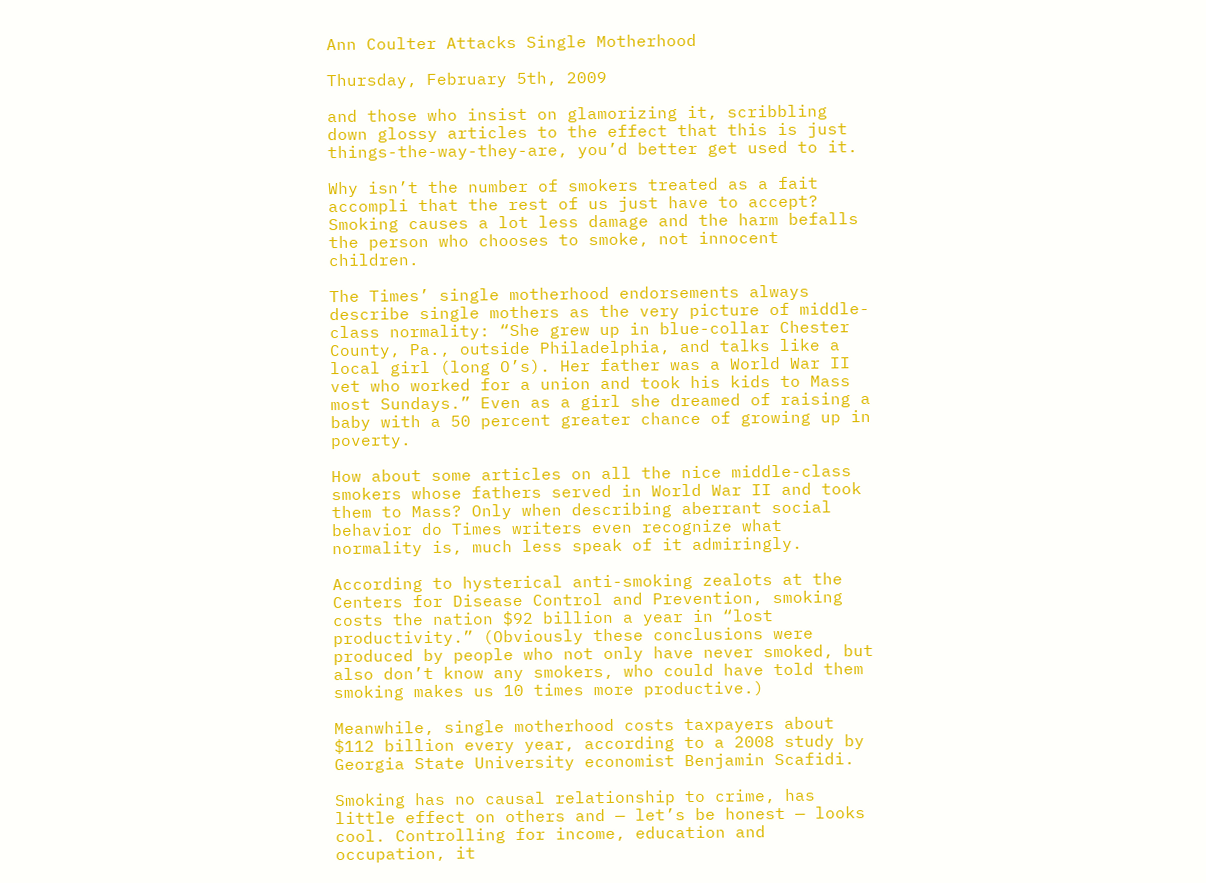Ann Coulter Attacks Single Motherhood

Thursday, February 5th, 2009

and those who insist on glamorizing it, scribbling down glossy articles to the effect that this is just things-the-way-they-are, you’d better get used to it.

Why isn’t the number of smokers treated as a fait accompli that the rest of us just have to accept? Smoking causes a lot less damage and the harm befalls the person who chooses to smoke, not innocent children.

The Times’ single motherhood endorsements always describe single mothers as the very picture of middle-class normality: “She grew up in blue-collar Chester County, Pa., outside Philadelphia, and talks like a local girl (long O’s). Her father was a World War II vet who worked for a union and took his kids to Mass most Sundays.” Even as a girl she dreamed of raising a baby with a 50 percent greater chance of growing up in poverty.

How about some articles on all the nice middle-class smokers whose fathers served in World War II and took them to Mass? Only when describing aberrant social behavior do Times writers even recognize what normality is, much less speak of it admiringly.

According to hysterical anti-smoking zealots at the Centers for Disease Control and Prevention, smoking costs the nation $92 billion a year in “lost productivity.” (Obviously these conclusions were produced by people who not only have never smoked, but also don’t know any smokers, who could have told them smoking makes us 10 times more productive.)

Meanwhile, single motherhood costs taxpayers about $112 billion every year, according to a 2008 study by Georgia State University economist Benjamin Scafidi.

Smoking has no causal relationship to crime, has little effect on others and — let’s be honest — looks cool. Controlling for income, education and occupation, it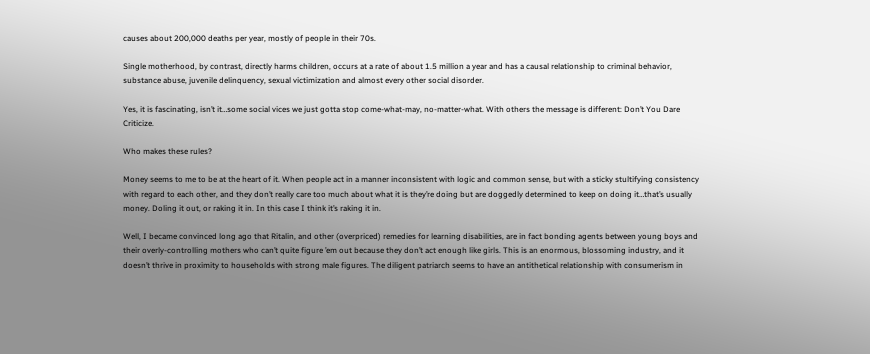causes about 200,000 deaths per year, mostly of people in their 70s.

Single motherhood, by contrast, directly harms children, occurs at a rate of about 1.5 million a year and has a causal relationship to criminal behavior, substance abuse, juvenile delinquency, sexual victimization and almost every other social disorder.

Yes, it is fascinating, isn’t it…some social vices we just gotta stop come-what-may, no-matter-what. With others the message is different: Don’t You Dare Criticize.

Who makes these rules?

Money seems to me to be at the heart of it. When people act in a manner inconsistent with logic and common sense, but with a sticky stultifying consistency with regard to each other, and they don’t really care too much about what it is they’re doing but are doggedly determined to keep on doing it…that’s usually money. Doling it out, or raking it in. In this case I think it’s raking it in.

Well, I became convinced long ago that Ritalin, and other (overpriced) remedies for learning disabilities, are in fact bonding agents between young boys and their overly-controlling mothers who can’t quite figure ’em out because they don’t act enough like girls. This is an enormous, blossoming industry, and it doesn’t thrive in proximity to households with strong male figures. The diligent patriarch seems to have an antithetical relationship with consumerism in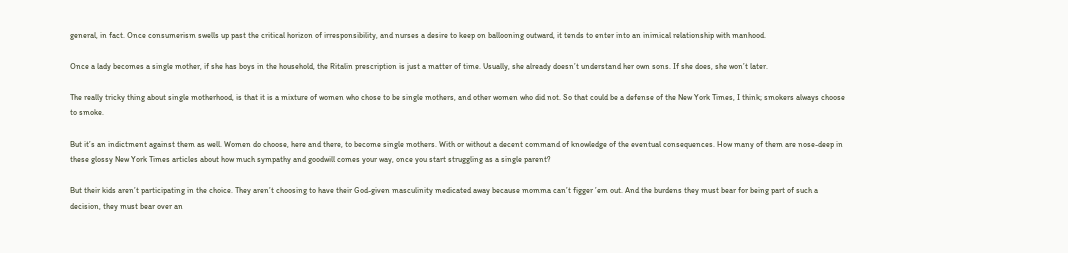general, in fact. Once consumerism swells up past the critical horizon of irresponsibility, and nurses a desire to keep on ballooning outward, it tends to enter into an inimical relationship with manhood.

Once a lady becomes a single mother, if she has boys in the household, the Ritalin prescription is just a matter of time. Usually, she already doesn’t understand her own sons. If she does, she won’t later.

The really tricky thing about single motherhood, is that it is a mixture of women who chose to be single mothers, and other women who did not. So that could be a defense of the New York Times, I think; smokers always choose to smoke.

But it’s an indictment against them as well. Women do choose, here and there, to become single mothers. With or without a decent command of knowledge of the eventual consequences. How many of them are nose-deep in these glossy New York Times articles about how much sympathy and goodwill comes your way, once you start struggling as a single parent?

But their kids aren’t participating in the choice. They aren’t choosing to have their God-given masculinity medicated away because momma can’t figger ’em out. And the burdens they must bear for being part of such a decision, they must bear over an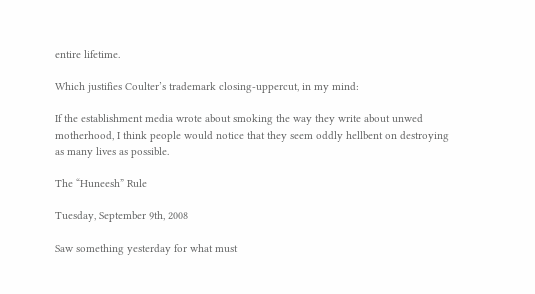entire lifetime.

Which justifies Coulter’s trademark closing-uppercut, in my mind:

If the establishment media wrote about smoking the way they write about unwed motherhood, I think people would notice that they seem oddly hellbent on destroying as many lives as possible.

The “Huneesh” Rule

Tuesday, September 9th, 2008

Saw something yesterday for what must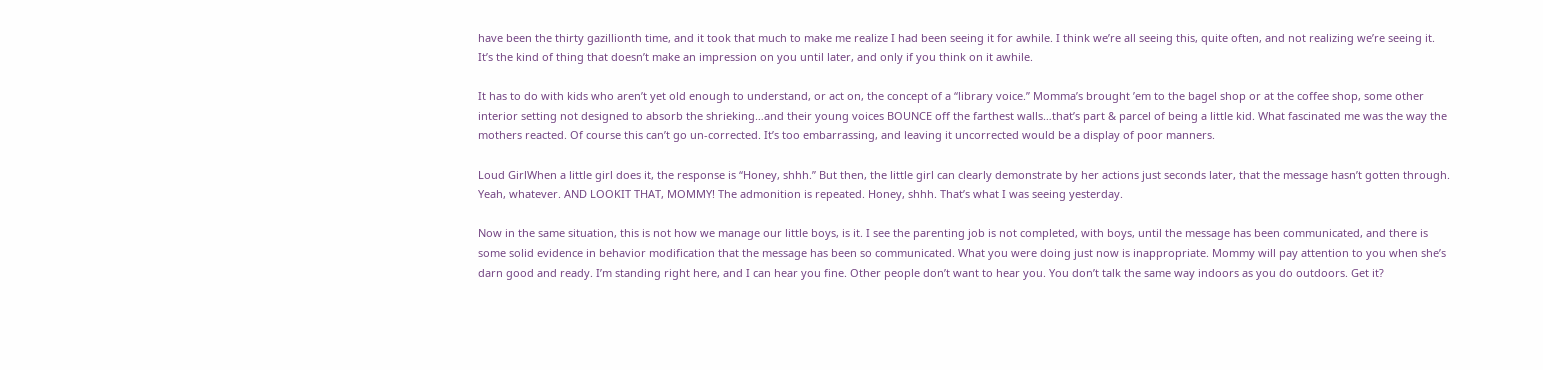have been the thirty gazillionth time, and it took that much to make me realize I had been seeing it for awhile. I think we’re all seeing this, quite often, and not realizing we’re seeing it. It’s the kind of thing that doesn’t make an impression on you until later, and only if you think on it awhile.

It has to do with kids who aren’t yet old enough to understand, or act on, the concept of a “library voice.” Momma’s brought ’em to the bagel shop or at the coffee shop, some other interior setting not designed to absorb the shrieking…and their young voices BOUNCE off the farthest walls…that’s part & parcel of being a little kid. What fascinated me was the way the mothers reacted. Of course this can’t go un-corrected. It’s too embarrassing, and leaving it uncorrected would be a display of poor manners.

Loud GirlWhen a little girl does it, the response is “Honey, shhh.” But then, the little girl can clearly demonstrate by her actions just seconds later, that the message hasn’t gotten through. Yeah, whatever. AND LOOKIT THAT, MOMMY! The admonition is repeated. Honey, shhh. That’s what I was seeing yesterday.

Now in the same situation, this is not how we manage our little boys, is it. I see the parenting job is not completed, with boys, until the message has been communicated, and there is some solid evidence in behavior modification that the message has been so communicated. What you were doing just now is inappropriate. Mommy will pay attention to you when she’s darn good and ready. I’m standing right here, and I can hear you fine. Other people don’t want to hear you. You don’t talk the same way indoors as you do outdoors. Get it?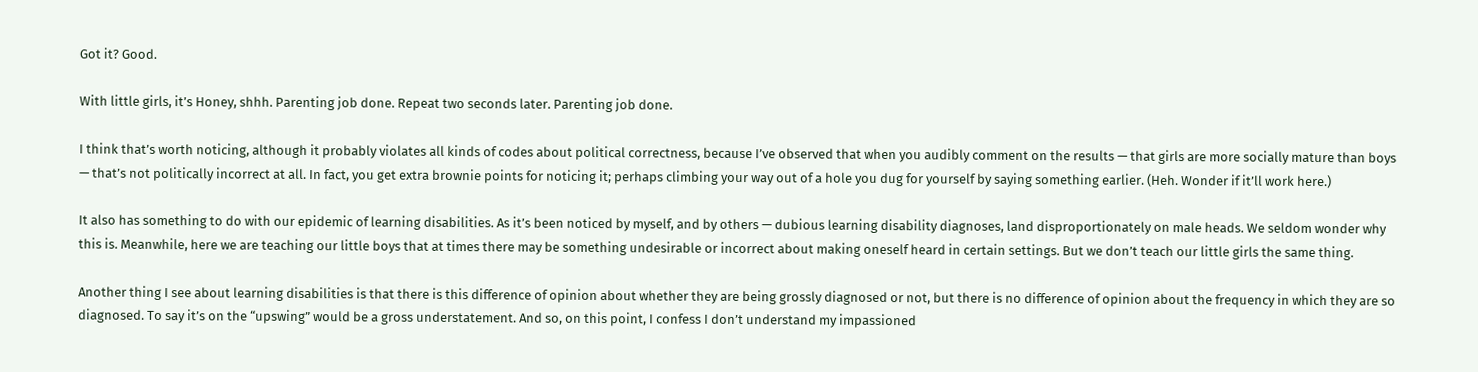Got it? Good.

With little girls, it’s Honey, shhh. Parenting job done. Repeat two seconds later. Parenting job done.

I think that’s worth noticing, although it probably violates all kinds of codes about political correctness, because I’ve observed that when you audibly comment on the results — that girls are more socially mature than boys — that’s not politically incorrect at all. In fact, you get extra brownie points for noticing it; perhaps climbing your way out of a hole you dug for yourself by saying something earlier. (Heh. Wonder if it’ll work here.)

It also has something to do with our epidemic of learning disabilities. As it’s been noticed by myself, and by others — dubious learning disability diagnoses, land disproportionately on male heads. We seldom wonder why this is. Meanwhile, here we are teaching our little boys that at times there may be something undesirable or incorrect about making oneself heard in certain settings. But we don’t teach our little girls the same thing.

Another thing I see about learning disabilities is that there is this difference of opinion about whether they are being grossly diagnosed or not, but there is no difference of opinion about the frequency in which they are so diagnosed. To say it’s on the “upswing” would be a gross understatement. And so, on this point, I confess I don’t understand my impassioned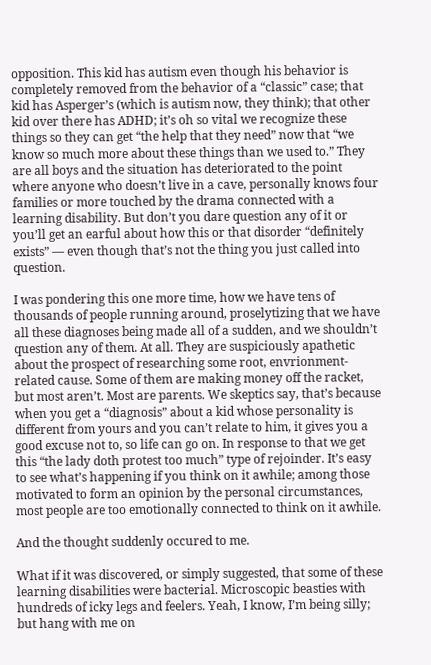opposition. This kid has autism even though his behavior is completely removed from the behavior of a “classic” case; that kid has Asperger’s (which is autism now, they think); that other kid over there has ADHD; it’s oh so vital we recognize these things so they can get “the help that they need” now that “we know so much more about these things than we used to.” They are all boys and the situation has deteriorated to the point where anyone who doesn’t live in a cave, personally knows four families or more touched by the drama connected with a learning disability. But don’t you dare question any of it or you’ll get an earful about how this or that disorder “definitely exists” — even though that’s not the thing you just called into question.

I was pondering this one more time, how we have tens of thousands of people running around, proselytizing that we have all these diagnoses being made all of a sudden, and we shouldn’t question any of them. At all. They are suspiciously apathetic about the prospect of researching some root, envrionment-related cause. Some of them are making money off the racket, but most aren’t. Most are parents. We skeptics say, that’s because when you get a “diagnosis” about a kid whose personality is different from yours and you can’t relate to him, it gives you a good excuse not to, so life can go on. In response to that we get this “the lady doth protest too much” type of rejoinder. It’s easy to see what’s happening if you think on it awhile; among those motivated to form an opinion by the personal circumstances, most people are too emotionally connected to think on it awhile.

And the thought suddenly occured to me.

What if it was discovered, or simply suggested, that some of these learning disabilities were bacterial. Microscopic beasties with hundreds of icky legs and feelers. Yeah, I know, I’m being silly; but hang with me on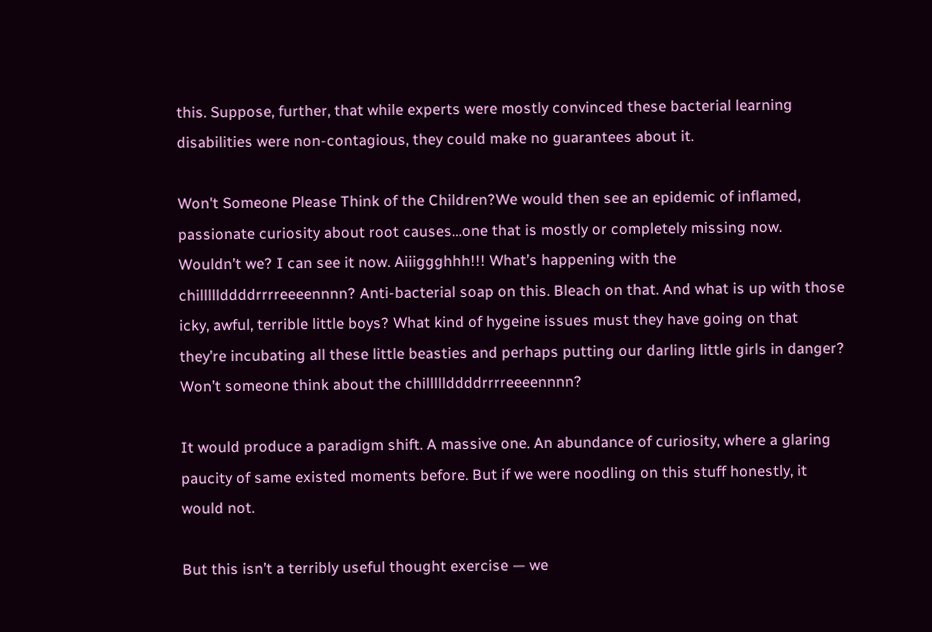this. Suppose, further, that while experts were mostly convinced these bacterial learning disabilities were non-contagious, they could make no guarantees about it.

Won't Someone Please Think of the Children?We would then see an epidemic of inflamed, passionate curiosity about root causes…one that is mostly or completely missing now. Wouldn’t we? I can see it now. Aiiiggghhh!!! What’s happening with the chilllllddddrrrreeeennnn? Anti-bacterial soap on this. Bleach on that. And what is up with those icky, awful, terrible little boys? What kind of hygeine issues must they have going on that they’re incubating all these little beasties and perhaps putting our darling little girls in danger? Won’t someone think about the chilllllddddrrrreeeennnn?

It would produce a paradigm shift. A massive one. An abundance of curiosity, where a glaring paucity of same existed moments before. But if we were noodling on this stuff honestly, it would not.

But this isn’t a terribly useful thought exercise — we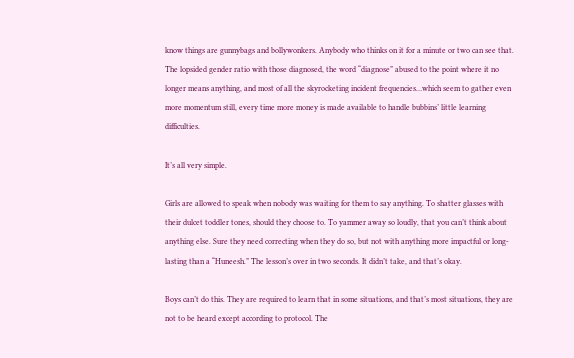know things are gunnybags and bollywonkers. Anybody who thinks on it for a minute or two can see that. The lopsided gender ratio with those diagnosed, the word “diagnose” abused to the point where it no longer means anything, and most of all the skyrocketing incident frequencies…which seem to gather even more momentum still, every time more money is made available to handle bubbins’ little learning difficulties.

It’s all very simple.

Girls are allowed to speak when nobody was waiting for them to say anything. To shatter glasses with their dulcet toddler tones, should they choose to. To yammer away so loudly, that you can’t think about anything else. Sure they need correcting when they do so, but not with anything more impactful or long-lasting than a “Huneesh.” The lesson’s over in two seconds. It didn’t take, and that’s okay.

Boys can’t do this. They are required to learn that in some situations, and that’s most situations, they are not to be heard except according to protocol. The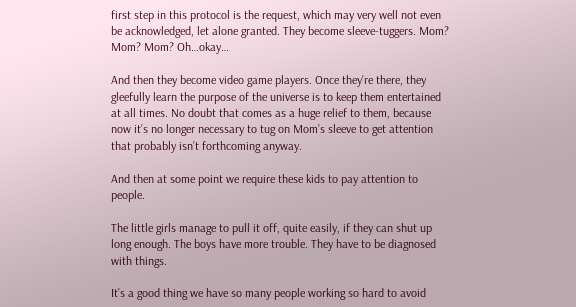first step in this protocol is the request, which may very well not even be acknowledged, let alone granted. They become sleeve-tuggers. Mom? Mom? Mom? Oh…okay…

And then they become video game players. Once they’re there, they gleefully learn the purpose of the universe is to keep them entertained at all times. No doubt that comes as a huge relief to them, because now it’s no longer necessary to tug on Mom’s sleeve to get attention that probably isn’t forthcoming anyway.

And then at some point we require these kids to pay attention to people.

The little girls manage to pull it off, quite easily, if they can shut up long enough. The boys have more trouble. They have to be diagnosed with things.

It’s a good thing we have so many people working so hard to avoid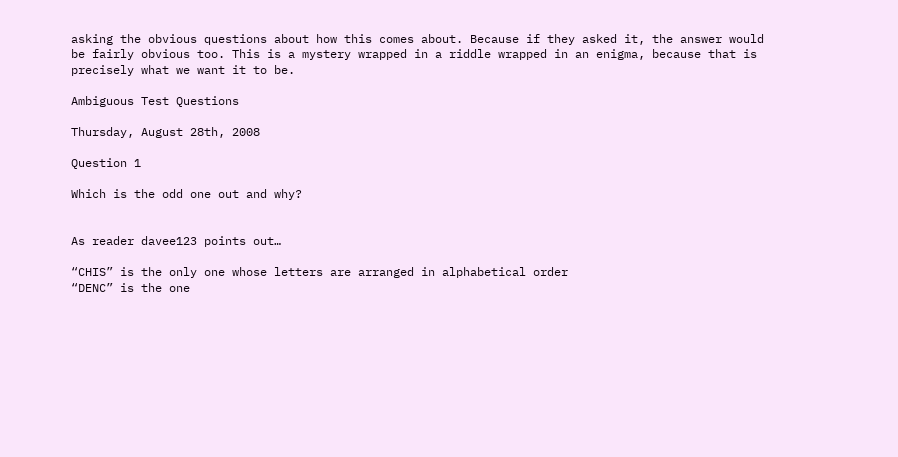asking the obvious questions about how this comes about. Because if they asked it, the answer would be fairly obvious too. This is a mystery wrapped in a riddle wrapped in an enigma, because that is precisely what we want it to be.

Ambiguous Test Questions

Thursday, August 28th, 2008

Question 1

Which is the odd one out and why?


As reader davee123 points out…

“CHIS” is the only one whose letters are arranged in alphabetical order
“DENC” is the one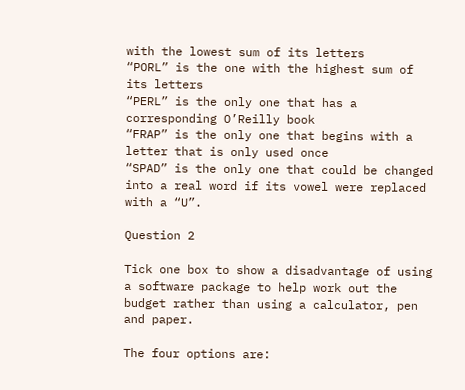with the lowest sum of its letters
“PORL” is the one with the highest sum of its letters
“PERL” is the only one that has a corresponding O’Reilly book
“FRAP” is the only one that begins with a letter that is only used once
“SPAD” is the only one that could be changed into a real word if its vowel were replaced with a “U”.

Question 2

Tick one box to show a disadvantage of using a software package to help work out the budget rather than using a calculator, pen and paper.

The four options are: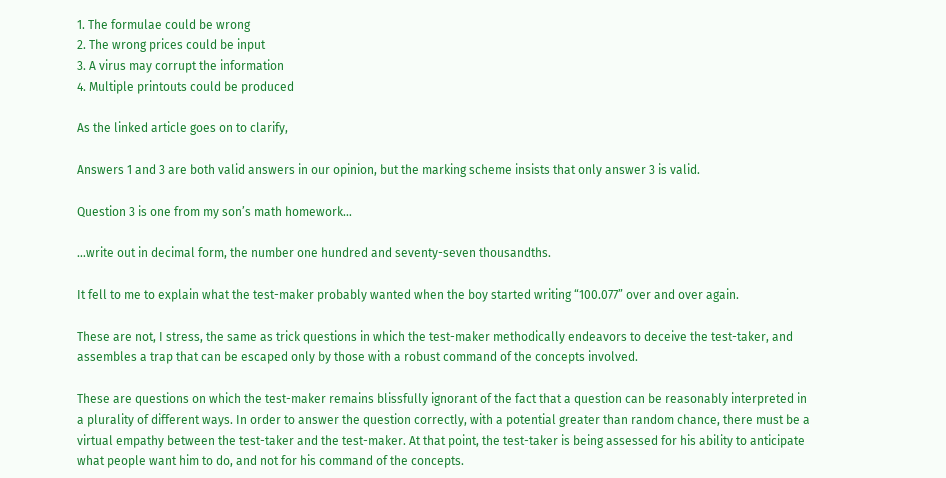1. The formulae could be wrong
2. The wrong prices could be input
3. A virus may corrupt the information
4. Multiple printouts could be produced

As the linked article goes on to clarify,

Answers 1 and 3 are both valid answers in our opinion, but the marking scheme insists that only answer 3 is valid.

Question 3 is one from my son’s math homework…

…write out in decimal form, the number one hundred and seventy-seven thousandths.

It fell to me to explain what the test-maker probably wanted when the boy started writing “100.077” over and over again.

These are not, I stress, the same as trick questions in which the test-maker methodically endeavors to deceive the test-taker, and assembles a trap that can be escaped only by those with a robust command of the concepts involved.

These are questions on which the test-maker remains blissfully ignorant of the fact that a question can be reasonably interpreted in a plurality of different ways. In order to answer the question correctly, with a potential greater than random chance, there must be a virtual empathy between the test-taker and the test-maker. At that point, the test-taker is being assessed for his ability to anticipate what people want him to do, and not for his command of the concepts.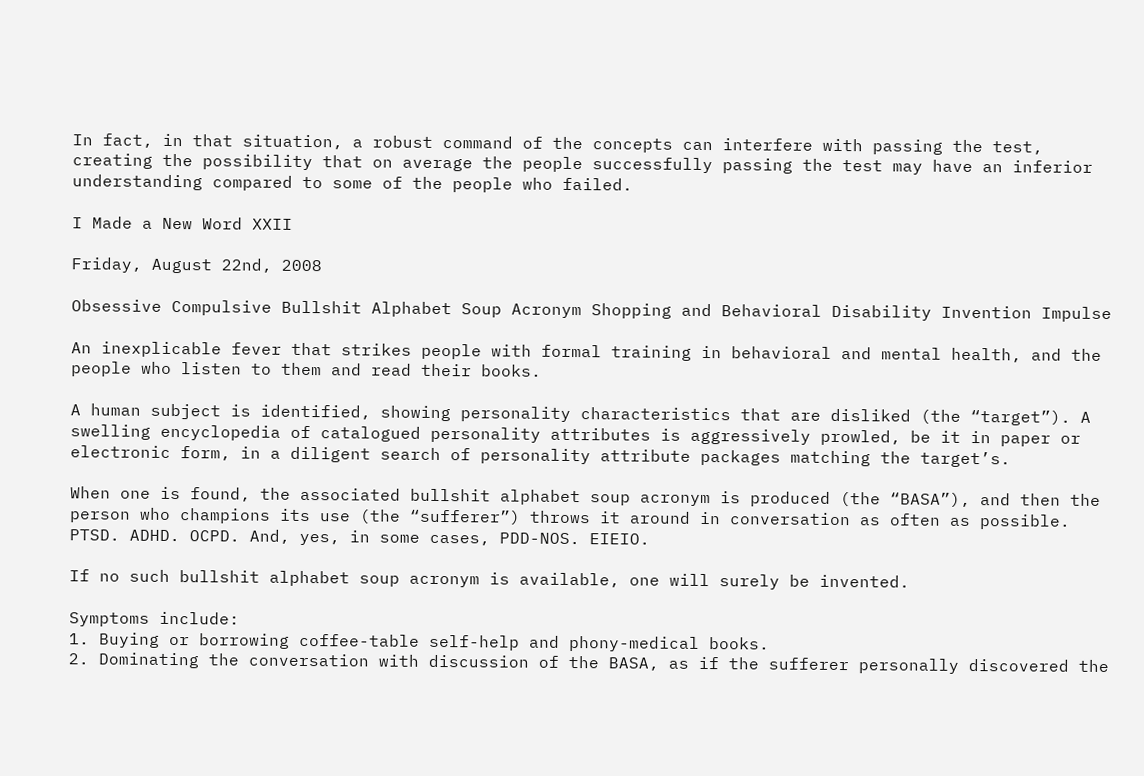In fact, in that situation, a robust command of the concepts can interfere with passing the test, creating the possibility that on average the people successfully passing the test may have an inferior understanding compared to some of the people who failed.

I Made a New Word XXII

Friday, August 22nd, 2008

Obsessive Compulsive Bullshit Alphabet Soup Acronym Shopping and Behavioral Disability Invention Impulse

An inexplicable fever that strikes people with formal training in behavioral and mental health, and the people who listen to them and read their books.

A human subject is identified, showing personality characteristics that are disliked (the “target”). A swelling encyclopedia of catalogued personality attributes is aggressively prowled, be it in paper or electronic form, in a diligent search of personality attribute packages matching the target’s.

When one is found, the associated bullshit alphabet soup acronym is produced (the “BASA”), and then the person who champions its use (the “sufferer”) throws it around in conversation as often as possible. PTSD. ADHD. OCPD. And, yes, in some cases, PDD-NOS. EIEIO.

If no such bullshit alphabet soup acronym is available, one will surely be invented.

Symptoms include:
1. Buying or borrowing coffee-table self-help and phony-medical books.
2. Dominating the conversation with discussion of the BASA, as if the sufferer personally discovered the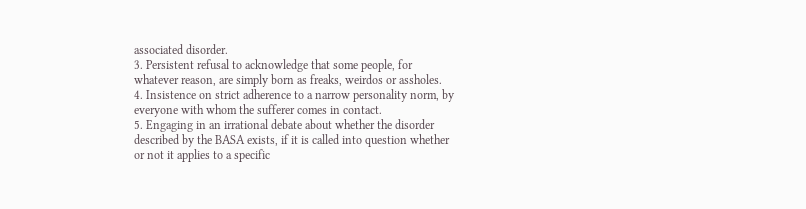associated disorder.
3. Persistent refusal to acknowledge that some people, for whatever reason, are simply born as freaks, weirdos or assholes.
4. Insistence on strict adherence to a narrow personality norm, by everyone with whom the sufferer comes in contact.
5. Engaging in an irrational debate about whether the disorder described by the BASA exists, if it is called into question whether or not it applies to a specific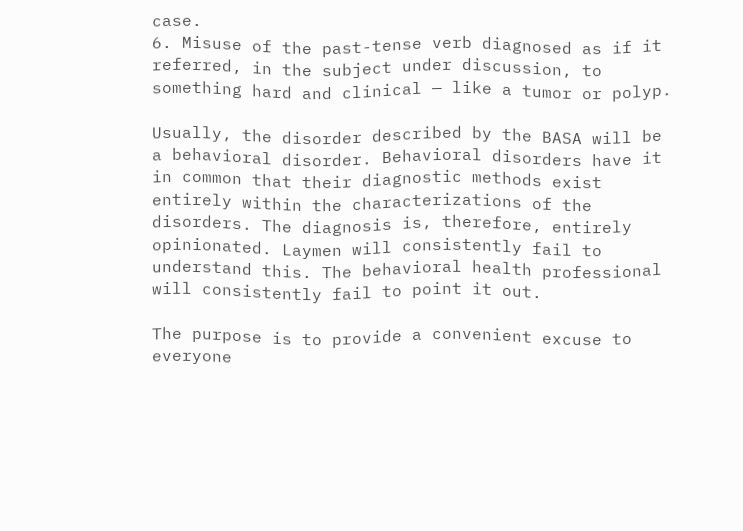case.
6. Misuse of the past-tense verb diagnosed as if it referred, in the subject under discussion, to something hard and clinical — like a tumor or polyp.

Usually, the disorder described by the BASA will be a behavioral disorder. Behavioral disorders have it in common that their diagnostic methods exist entirely within the characterizations of the disorders. The diagnosis is, therefore, entirely opinionated. Laymen will consistently fail to understand this. The behavioral health professional will consistently fail to point it out.

The purpose is to provide a convenient excuse to everyone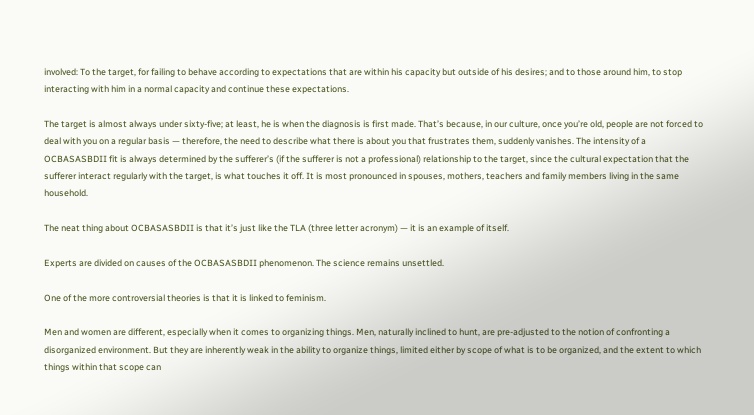involved: To the target, for failing to behave according to expectations that are within his capacity but outside of his desires; and to those around him, to stop interacting with him in a normal capacity and continue these expectations.

The target is almost always under sixty-five; at least, he is when the diagnosis is first made. That’s because, in our culture, once you’re old, people are not forced to deal with you on a regular basis — therefore, the need to describe what there is about you that frustrates them, suddenly vanishes. The intensity of a OCBASASBDII fit is always determined by the sufferer’s (if the sufferer is not a professional) relationship to the target, since the cultural expectation that the sufferer interact regularly with the target, is what touches it off. It is most pronounced in spouses, mothers, teachers and family members living in the same household.

The neat thing about OCBASASBDII is that it’s just like the TLA (three letter acronym) — it is an example of itself.

Experts are divided on causes of the OCBASASBDII phenomenon. The science remains unsettled.

One of the more controversial theories is that it is linked to feminism.

Men and women are different, especially when it comes to organizing things. Men, naturally inclined to hunt, are pre-adjusted to the notion of confronting a disorganized environment. But they are inherently weak in the ability to organize things, limited either by scope of what is to be organized, and the extent to which things within that scope can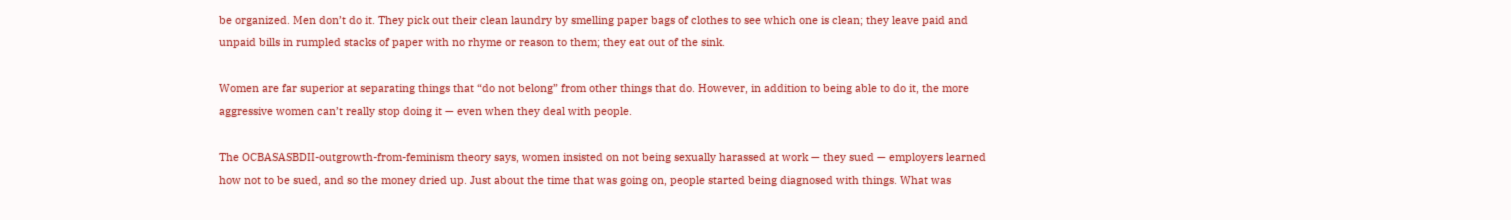be organized. Men don’t do it. They pick out their clean laundry by smelling paper bags of clothes to see which one is clean; they leave paid and unpaid bills in rumpled stacks of paper with no rhyme or reason to them; they eat out of the sink.

Women are far superior at separating things that “do not belong” from other things that do. However, in addition to being able to do it, the more aggressive women can’t really stop doing it — even when they deal with people.

The OCBASASBDII-outgrowth-from-feminism theory says, women insisted on not being sexually harassed at work — they sued — employers learned how not to be sued, and so the money dried up. Just about the time that was going on, people started being diagnosed with things. What was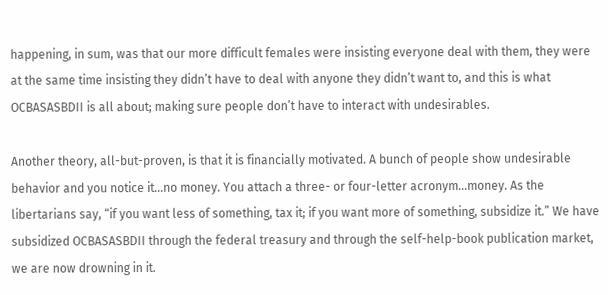happening, in sum, was that our more difficult females were insisting everyone deal with them, they were at the same time insisting they didn’t have to deal with anyone they didn’t want to, and this is what OCBASASBDII is all about; making sure people don’t have to interact with undesirables.

Another theory, all-but-proven, is that it is financially motivated. A bunch of people show undesirable behavior and you notice it…no money. You attach a three- or four-letter acronym…money. As the libertarians say, “if you want less of something, tax it; if you want more of something, subsidize it.” We have subsidized OCBASASBDII through the federal treasury and through the self-help-book publication market, we are now drowning in it.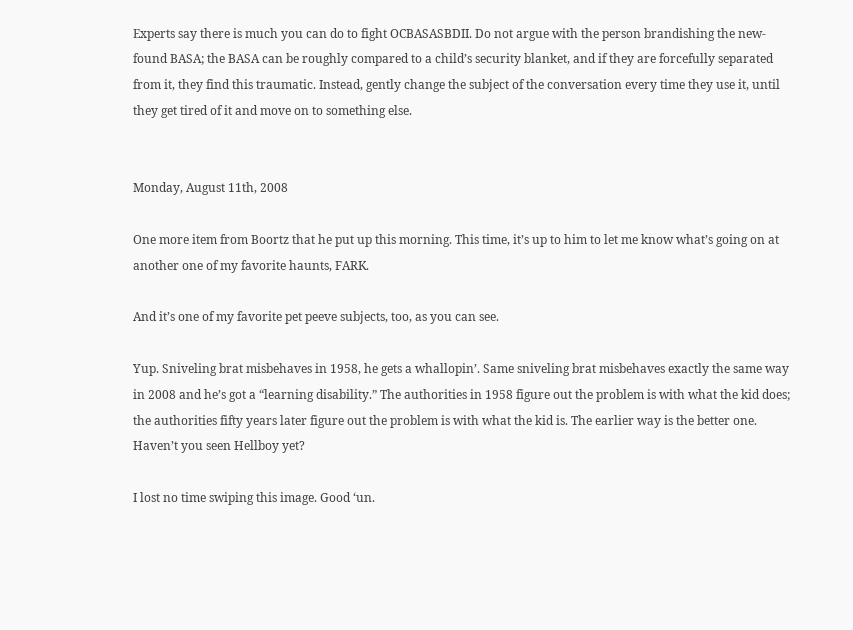Experts say there is much you can do to fight OCBASASBDII. Do not argue with the person brandishing the new-found BASA; the BASA can be roughly compared to a child’s security blanket, and if they are forcefully separated from it, they find this traumatic. Instead, gently change the subject of the conversation every time they use it, until they get tired of it and move on to something else.


Monday, August 11th, 2008

One more item from Boortz that he put up this morning. This time, it’s up to him to let me know what’s going on at another one of my favorite haunts, FARK.

And it’s one of my favorite pet peeve subjects, too, as you can see.

Yup. Sniveling brat misbehaves in 1958, he gets a whallopin’. Same sniveling brat misbehaves exactly the same way in 2008 and he’s got a “learning disability.” The authorities in 1958 figure out the problem is with what the kid does; the authorities fifty years later figure out the problem is with what the kid is. The earlier way is the better one. Haven’t you seen Hellboy yet?

I lost no time swiping this image. Good ‘un.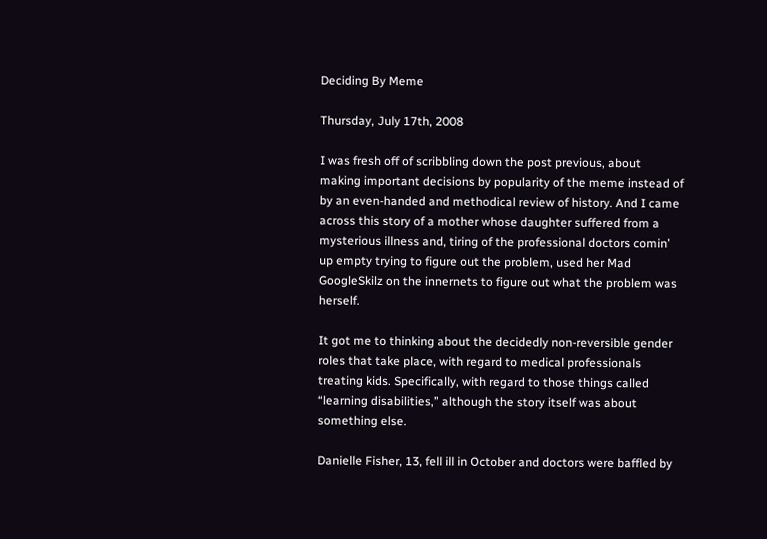Deciding By Meme

Thursday, July 17th, 2008

I was fresh off of scribbling down the post previous, about making important decisions by popularity of the meme instead of by an even-handed and methodical review of history. And I came across this story of a mother whose daughter suffered from a mysterious illness and, tiring of the professional doctors comin’ up empty trying to figure out the problem, used her Mad GoogleSkilz on the innernets to figure out what the problem was herself.

It got me to thinking about the decidedly non-reversible gender roles that take place, with regard to medical professionals treating kids. Specifically, with regard to those things called “learning disabilities,” although the story itself was about something else.

Danielle Fisher, 13, fell ill in October and doctors were baffled by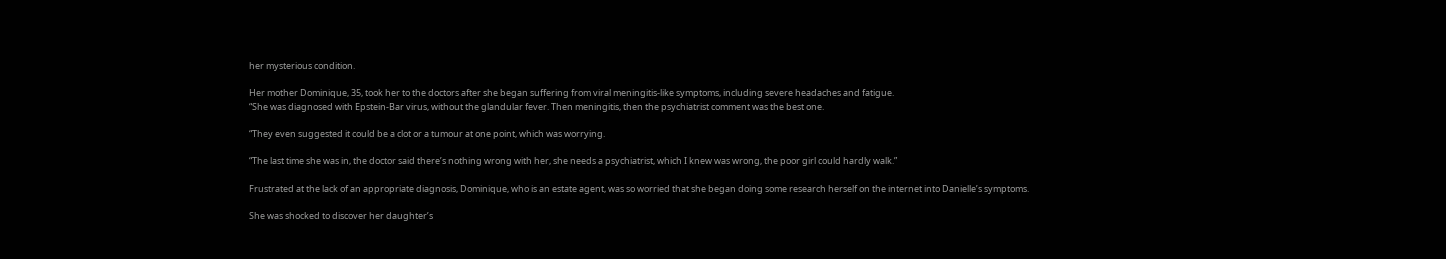her mysterious condition.

Her mother Dominique, 35, took her to the doctors after she began suffering from viral meningitis-like symptoms, including severe headaches and fatigue.
“She was diagnosed with Epstein-Bar virus, without the glandular fever. Then meningitis, then the psychiatrist comment was the best one.

“They even suggested it could be a clot or a tumour at one point, which was worrying.

“The last time she was in, the doctor said there’s nothing wrong with her, she needs a psychiatrist, which I knew was wrong, the poor girl could hardly walk.”

Frustrated at the lack of an appropriate diagnosis, Dominique, who is an estate agent, was so worried that she began doing some research herself on the internet into Danielle’s symptoms.

She was shocked to discover her daughter’s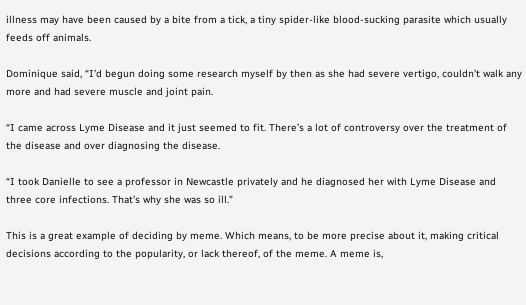illness may have been caused by a bite from a tick, a tiny spider-like blood-sucking parasite which usually feeds off animals.

Dominique said, “I’d begun doing some research myself by then as she had severe vertigo, couldn’t walk any more and had severe muscle and joint pain.

“I came across Lyme Disease and it just seemed to fit. There’s a lot of controversy over the treatment of the disease and over diagnosing the disease.

“I took Danielle to see a professor in Newcastle privately and he diagnosed her with Lyme Disease and three core infections. That’s why she was so ill.”

This is a great example of deciding by meme. Which means, to be more precise about it, making critical decisions according to the popularity, or lack thereof, of the meme. A meme is,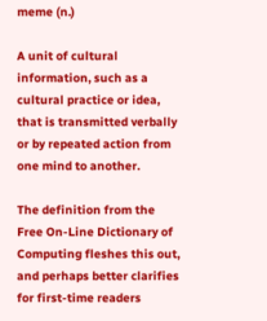meme (n.)

A unit of cultural information, such as a cultural practice or idea, that is transmitted verbally or by repeated action from one mind to another.

The definition from the Free On-Line Dictionary of Computing fleshes this out, and perhaps better clarifies for first-time readers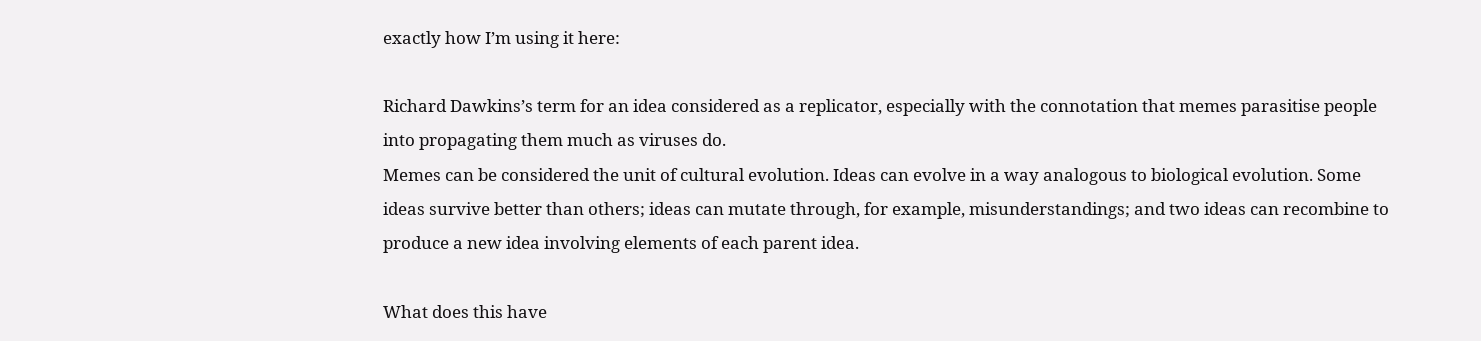exactly how I’m using it here:

Richard Dawkins’s term for an idea considered as a replicator, especially with the connotation that memes parasitise people into propagating them much as viruses do.
Memes can be considered the unit of cultural evolution. Ideas can evolve in a way analogous to biological evolution. Some ideas survive better than others; ideas can mutate through, for example, misunderstandings; and two ideas can recombine to produce a new idea involving elements of each parent idea.

What does this have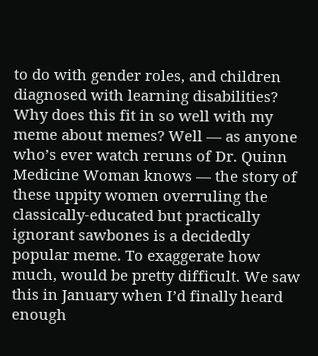to do with gender roles, and children diagnosed with learning disabilities? Why does this fit in so well with my meme about memes? Well — as anyone who’s ever watch reruns of Dr. Quinn Medicine Woman knows — the story of these uppity women overruling the classically-educated but practically ignorant sawbones is a decidedly popular meme. To exaggerate how much, would be pretty difficult. We saw this in January when I’d finally heard enough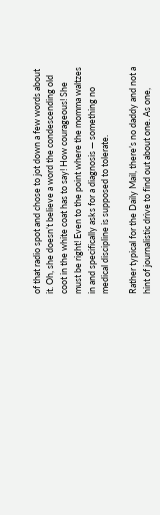of that radio spot and chose to jot down a few words about it. Oh, she doesn’t believe a word the condescending old coot in the white coat has to say! How courageous! She must be right! Even to the point where the momma waltzes in and specifically asks for a diagnosis — something no medical discipline is supposed to tolerate.

Rather typical for the Daily Mail, there’s no daddy and not a hint of journalistic drive to find out about one. As one,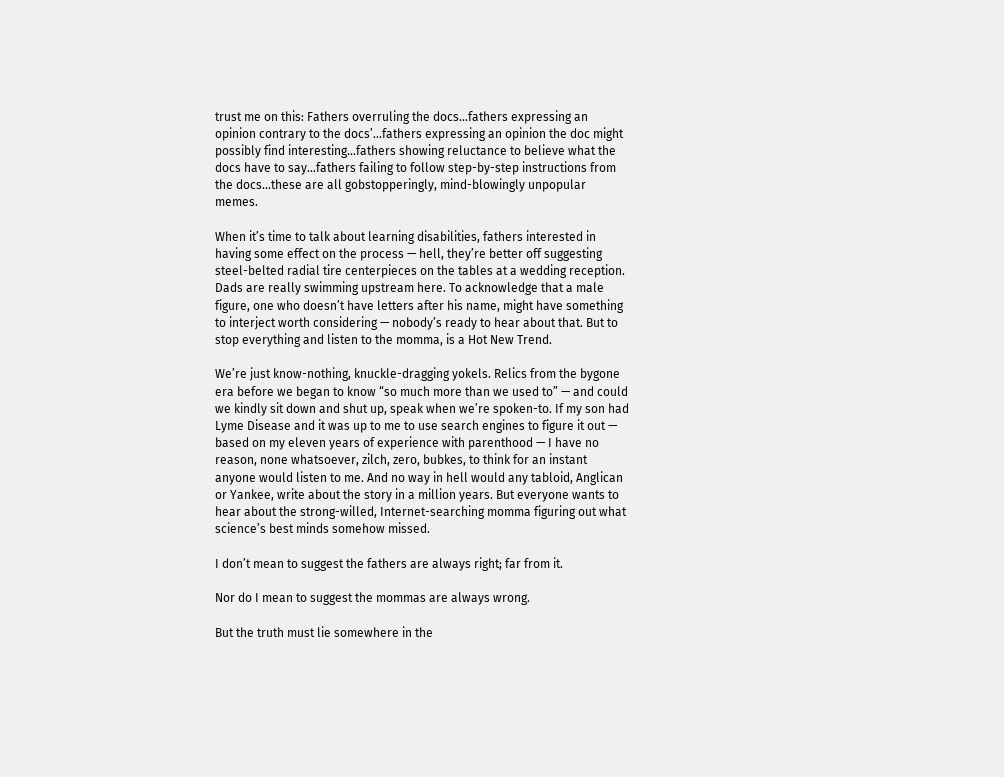trust me on this: Fathers overruling the docs…fathers expressing an opinion contrary to the docs’…fathers expressing an opinion the doc might possibly find interesting…fathers showing reluctance to believe what the docs have to say…fathers failing to follow step-by-step instructions from the docs…these are all gobstopperingly, mind-blowingly unpopular memes.

When it’s time to talk about learning disabilities, fathers interested in having some effect on the process — hell, they’re better off suggesting steel-belted radial tire centerpieces on the tables at a wedding reception. Dads are really swimming upstream here. To acknowledge that a male figure, one who doesn’t have letters after his name, might have something to interject worth considering — nobody’s ready to hear about that. But to stop everything and listen to the momma, is a Hot New Trend.

We’re just know-nothing, knuckle-dragging yokels. Relics from the bygone era before we began to know “so much more than we used to” — and could we kindly sit down and shut up, speak when we’re spoken-to. If my son had Lyme Disease and it was up to me to use search engines to figure it out — based on my eleven years of experience with parenthood — I have no reason, none whatsoever, zilch, zero, bubkes, to think for an instant anyone would listen to me. And no way in hell would any tabloid, Anglican or Yankee, write about the story in a million years. But everyone wants to hear about the strong-willed, Internet-searching momma figuring out what science’s best minds somehow missed.

I don’t mean to suggest the fathers are always right; far from it.

Nor do I mean to suggest the mommas are always wrong.

But the truth must lie somewhere in the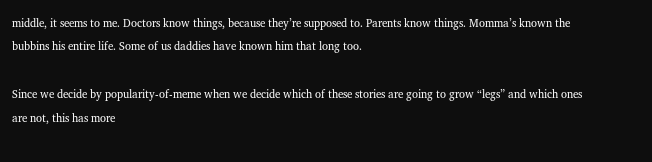middle, it seems to me. Doctors know things, because they’re supposed to. Parents know things. Momma’s known the bubbins his entire life. Some of us daddies have known him that long too.

Since we decide by popularity-of-meme when we decide which of these stories are going to grow “legs” and which ones are not, this has more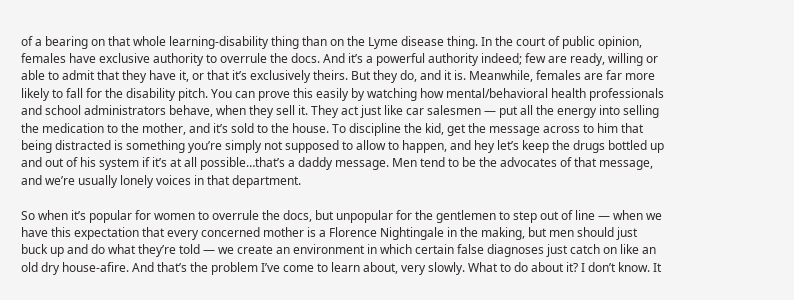of a bearing on that whole learning-disability thing than on the Lyme disease thing. In the court of public opinion, females have exclusive authority to overrule the docs. And it’s a powerful authority indeed; few are ready, willing or able to admit that they have it, or that it’s exclusively theirs. But they do, and it is. Meanwhile, females are far more likely to fall for the disability pitch. You can prove this easily by watching how mental/behavioral health professionals and school administrators behave, when they sell it. They act just like car salesmen — put all the energy into selling the medication to the mother, and it’s sold to the house. To discipline the kid, get the message across to him that being distracted is something you’re simply not supposed to allow to happen, and hey let’s keep the drugs bottled up and out of his system if it’s at all possible…that’s a daddy message. Men tend to be the advocates of that message, and we’re usually lonely voices in that department.

So when it’s popular for women to overrule the docs, but unpopular for the gentlemen to step out of line — when we have this expectation that every concerned mother is a Florence Nightingale in the making, but men should just buck up and do what they’re told — we create an environment in which certain false diagnoses just catch on like an old dry house-afire. And that’s the problem I’ve come to learn about, very slowly. What to do about it? I don’t know. It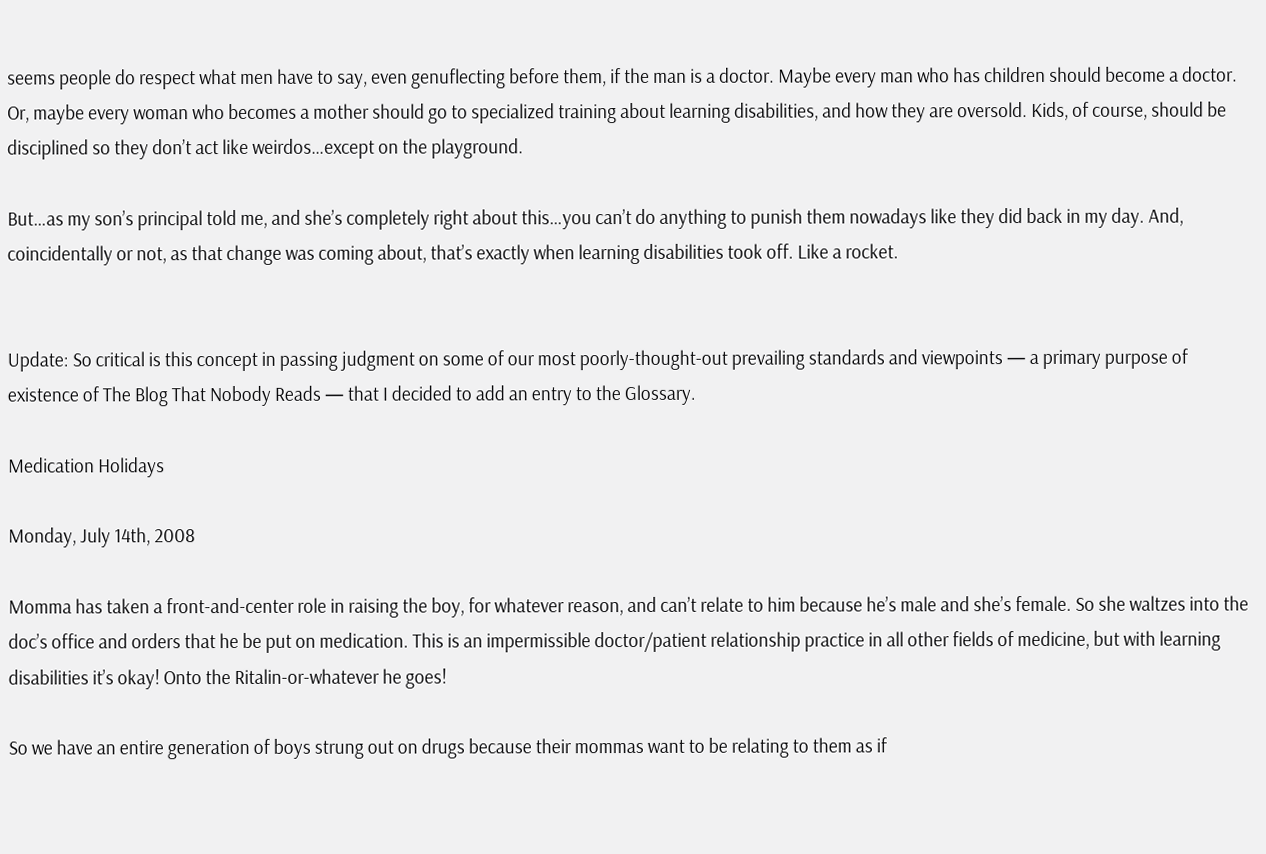seems people do respect what men have to say, even genuflecting before them, if the man is a doctor. Maybe every man who has children should become a doctor. Or, maybe every woman who becomes a mother should go to specialized training about learning disabilities, and how they are oversold. Kids, of course, should be disciplined so they don’t act like weirdos…except on the playground.

But…as my son’s principal told me, and she’s completely right about this…you can’t do anything to punish them nowadays like they did back in my day. And, coincidentally or not, as that change was coming about, that’s exactly when learning disabilities took off. Like a rocket.


Update: So critical is this concept in passing judgment on some of our most poorly-thought-out prevailing standards and viewpoints — a primary purpose of existence of The Blog That Nobody Reads — that I decided to add an entry to the Glossary.

Medication Holidays

Monday, July 14th, 2008

Momma has taken a front-and-center role in raising the boy, for whatever reason, and can’t relate to him because he’s male and she’s female. So she waltzes into the doc’s office and orders that he be put on medication. This is an impermissible doctor/patient relationship practice in all other fields of medicine, but with learning disabilities it’s okay! Onto the Ritalin-or-whatever he goes!

So we have an entire generation of boys strung out on drugs because their mommas want to be relating to them as if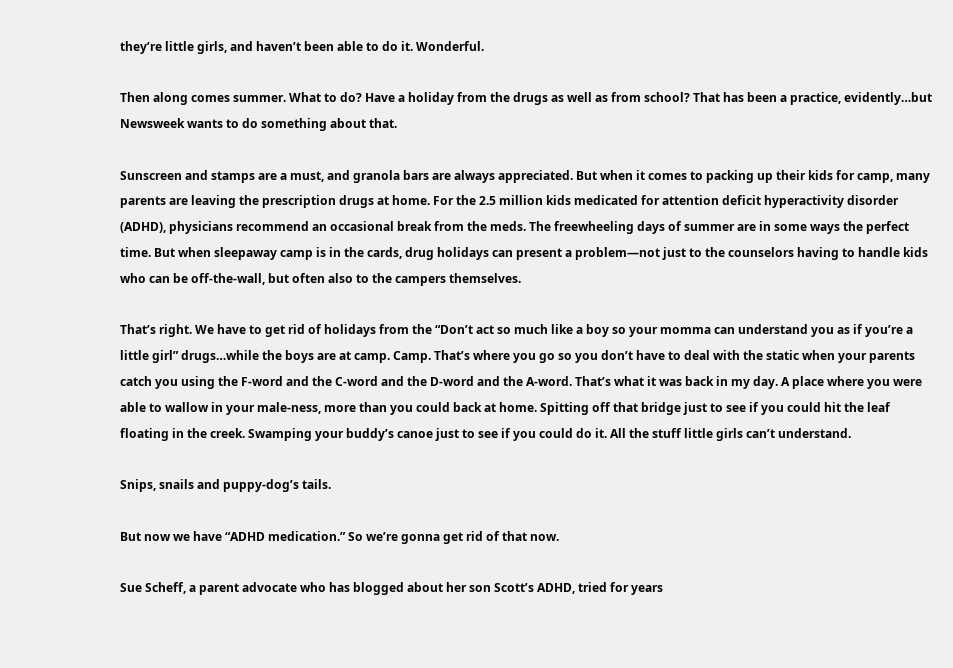they’re little girls, and haven’t been able to do it. Wonderful.

Then along comes summer. What to do? Have a holiday from the drugs as well as from school? That has been a practice, evidently…but Newsweek wants to do something about that.

Sunscreen and stamps are a must, and granola bars are always appreciated. But when it comes to packing up their kids for camp, many parents are leaving the prescription drugs at home. For the 2.5 million kids medicated for attention deficit hyperactivity disorder (ADHD), physicians recommend an occasional break from the meds. The freewheeling days of summer are in some ways the perfect time. But when sleepaway camp is in the cards, drug holidays can present a problem—not just to the counselors having to handle kids who can be off-the-wall, but often also to the campers themselves.

That’s right. We have to get rid of holidays from the “Don’t act so much like a boy so your momma can understand you as if you’re a little girl” drugs…while the boys are at camp. Camp. That’s where you go so you don’t have to deal with the static when your parents catch you using the F-word and the C-word and the D-word and the A-word. That’s what it was back in my day. A place where you were able to wallow in your male-ness, more than you could back at home. Spitting off that bridge just to see if you could hit the leaf floating in the creek. Swamping your buddy’s canoe just to see if you could do it. All the stuff little girls can’t understand.

Snips, snails and puppy-dog’s tails.

But now we have “ADHD medication.” So we’re gonna get rid of that now.

Sue Scheff, a parent advocate who has blogged about her son Scott’s ADHD, tried for years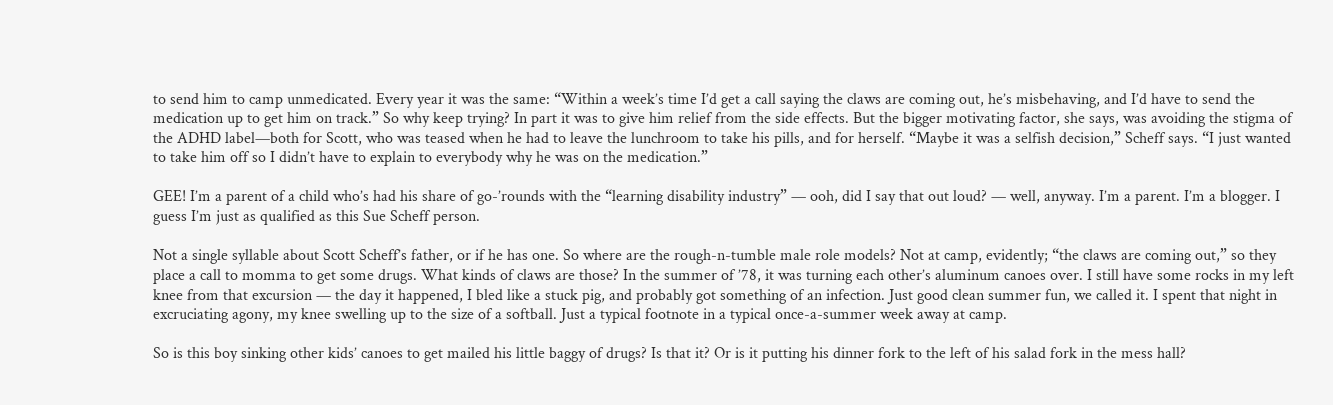to send him to camp unmedicated. Every year it was the same: “Within a week’s time I’d get a call saying the claws are coming out, he’s misbehaving, and I’d have to send the medication up to get him on track.” So why keep trying? In part it was to give him relief from the side effects. But the bigger motivating factor, she says, was avoiding the stigma of the ADHD label—both for Scott, who was teased when he had to leave the lunchroom to take his pills, and for herself. “Maybe it was a selfish decision,” Scheff says. “I just wanted to take him off so I didn’t have to explain to everybody why he was on the medication.”

GEE! I’m a parent of a child who’s had his share of go-’rounds with the “learning disability industry” — ooh, did I say that out loud? — well, anyway. I’m a parent. I’m a blogger. I guess I’m just as qualified as this Sue Scheff person.

Not a single syllable about Scott Scheff’s father, or if he has one. So where are the rough-n-tumble male role models? Not at camp, evidently; “the claws are coming out,” so they place a call to momma to get some drugs. What kinds of claws are those? In the summer of ’78, it was turning each other’s aluminum canoes over. I still have some rocks in my left knee from that excursion — the day it happened, I bled like a stuck pig, and probably got something of an infection. Just good clean summer fun, we called it. I spent that night in excruciating agony, my knee swelling up to the size of a softball. Just a typical footnote in a typical once-a-summer week away at camp.

So is this boy sinking other kids’ canoes to get mailed his little baggy of drugs? Is that it? Or is it putting his dinner fork to the left of his salad fork in the mess hall?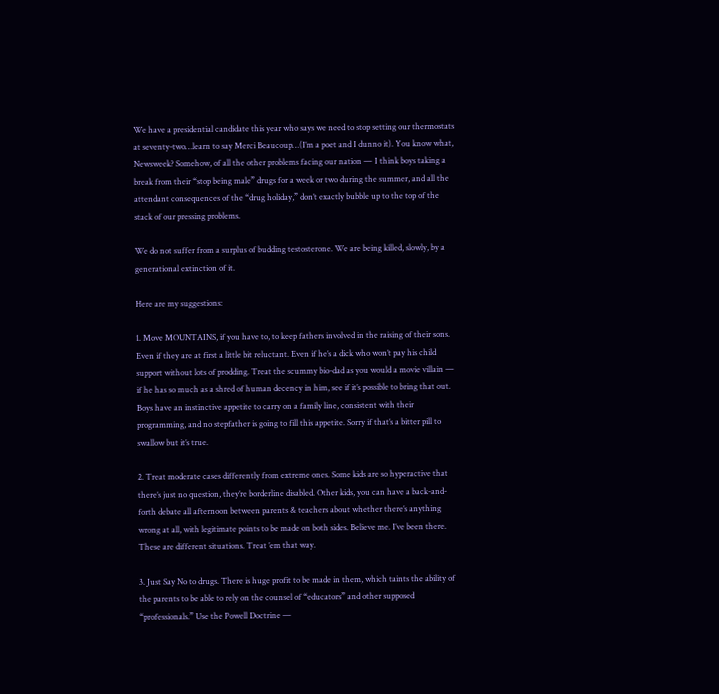We have a presidential candidate this year who says we need to stop setting our thermostats at seventy-two…learn to say Merci Beaucoup…(I’m a poet and I dunno it). You know what, Newsweek? Somehow, of all the other problems facing our nation — I think boys taking a break from their “stop being male” drugs for a week or two during the summer, and all the attendant consequences of the “drug holiday,” don’t exactly bubble up to the top of the stack of our pressing problems.

We do not suffer from a surplus of budding testosterone. We are being killed, slowly, by a generational extinction of it.

Here are my suggestions:

1. Move MOUNTAINS, if you have to, to keep fathers involved in the raising of their sons. Even if they are at first a little bit reluctant. Even if he’s a dick who won’t pay his child support without lots of prodding. Treat the scummy bio-dad as you would a movie villain — if he has so much as a shred of human decency in him, see if it’s possible to bring that out. Boys have an instinctive appetite to carry on a family line, consistent with their programming, and no stepfather is going to fill this appetite. Sorry if that’s a bitter pill to swallow but it’s true.

2. Treat moderate cases differently from extreme ones. Some kids are so hyperactive that there’s just no question, they’re borderline disabled. Other kids, you can have a back-and-forth debate all afternoon between parents & teachers about whether there’s anything wrong at all, with legitimate points to be made on both sides. Believe me. I’ve been there. These are different situations. Treat ’em that way.

3. Just Say No to drugs. There is huge profit to be made in them, which taints the ability of the parents to be able to rely on the counsel of “educators” and other supposed “professionals.” Use the Powell Doctrine —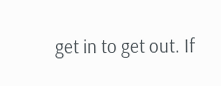get in to get out. If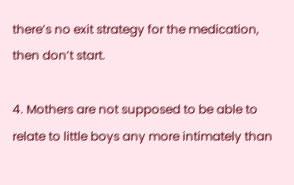there’s no exit strategy for the medication, then don’t start.

4. Mothers are not supposed to be able to relate to little boys any more intimately than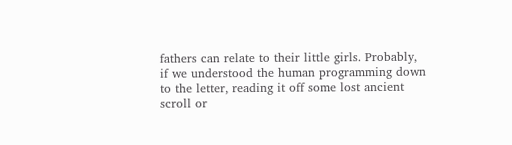fathers can relate to their little girls. Probably, if we understood the human programming down to the letter, reading it off some lost ancient scroll or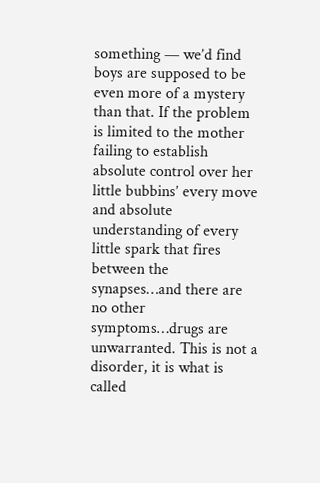something — we’d find boys are supposed to be even more of a mystery than that. If the problem is limited to the mother failing to establish absolute control over her little bubbins’ every move and absolute understanding of every little spark that fires between the synapses…and there are no other symptoms…drugs are unwarranted. This is not a disorder, it is what is called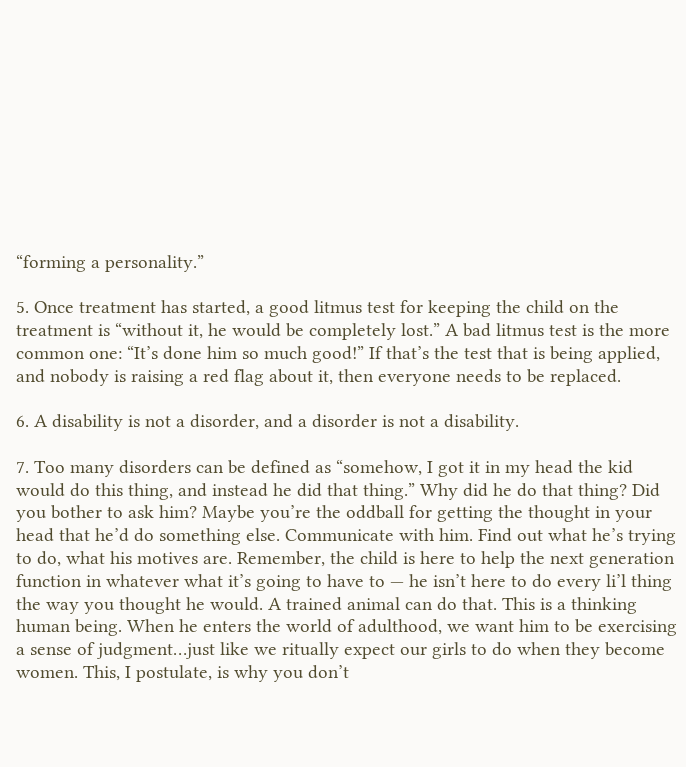“forming a personality.”

5. Once treatment has started, a good litmus test for keeping the child on the treatment is “without it, he would be completely lost.” A bad litmus test is the more common one: “It’s done him so much good!” If that’s the test that is being applied, and nobody is raising a red flag about it, then everyone needs to be replaced.

6. A disability is not a disorder, and a disorder is not a disability.

7. Too many disorders can be defined as “somehow, I got it in my head the kid would do this thing, and instead he did that thing.” Why did he do that thing? Did you bother to ask him? Maybe you’re the oddball for getting the thought in your head that he’d do something else. Communicate with him. Find out what he’s trying to do, what his motives are. Remember, the child is here to help the next generation function in whatever what it’s going to have to — he isn’t here to do every li’l thing the way you thought he would. A trained animal can do that. This is a thinking human being. When he enters the world of adulthood, we want him to be exercising a sense of judgment…just like we ritually expect our girls to do when they become women. This, I postulate, is why you don’t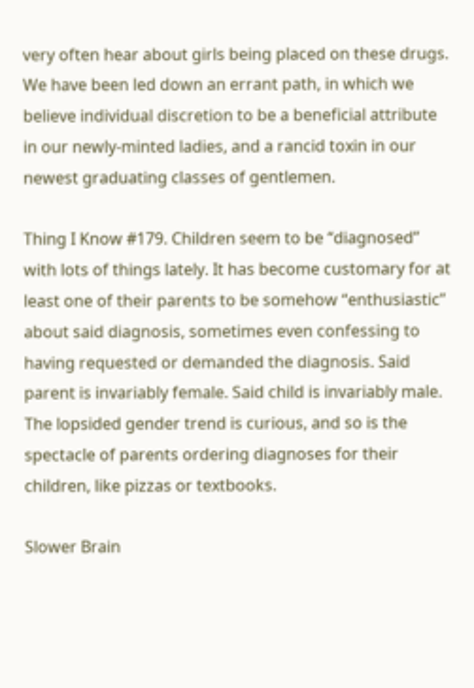very often hear about girls being placed on these drugs. We have been led down an errant path, in which we believe individual discretion to be a beneficial attribute in our newly-minted ladies, and a rancid toxin in our newest graduating classes of gentlemen.

Thing I Know #179. Children seem to be “diagnosed” with lots of things lately. It has become customary for at least one of their parents to be somehow “enthusiastic” about said diagnosis, sometimes even confessing to having requested or demanded the diagnosis. Said parent is invariably female. Said child is invariably male. The lopsided gender trend is curious, and so is the spectacle of parents ordering diagnoses for their children, like pizzas or textbooks.

Slower Brain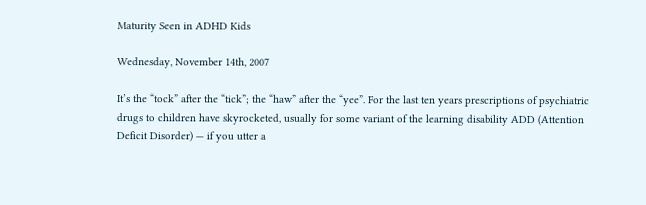Maturity Seen in ADHD Kids

Wednesday, November 14th, 2007

It’s the “tock” after the “tick”; the “haw” after the “yee”. For the last ten years prescriptions of psychiatric drugs to children have skyrocketed, usually for some variant of the learning disability ADD (Attention Deficit Disorder) — if you utter a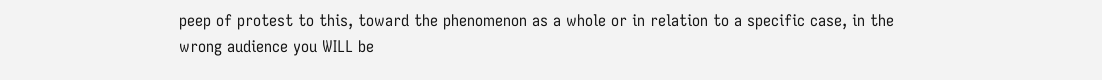peep of protest to this, toward the phenomenon as a whole or in relation to a specific case, in the wrong audience you WILL be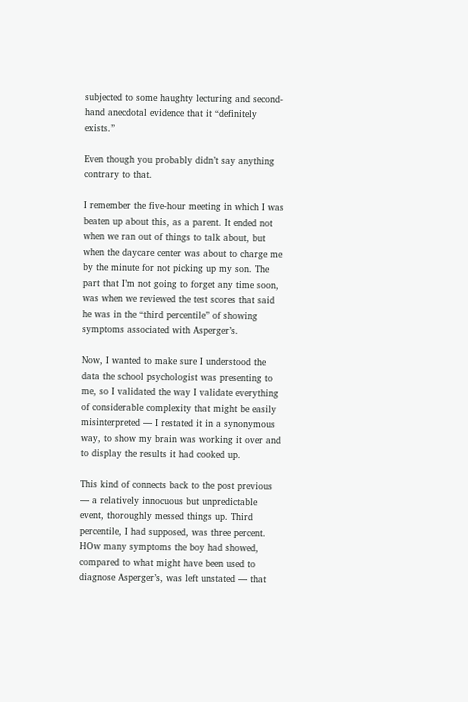subjected to some haughty lecturing and second-hand anecdotal evidence that it “definitely exists.”

Even though you probably didn’t say anything contrary to that.

I remember the five-hour meeting in which I was beaten up about this, as a parent. It ended not when we ran out of things to talk about, but when the daycare center was about to charge me by the minute for not picking up my son. The part that I’m not going to forget any time soon, was when we reviewed the test scores that said he was in the “third percentile” of showing symptoms associated with Asperger’s.

Now, I wanted to make sure I understood the data the school psychologist was presenting to me, so I validated the way I validate everything of considerable complexity that might be easily misinterpreted — I restated it in a synonymous way, to show my brain was working it over and to display the results it had cooked up.

This kind of connects back to the post previous — a relatively innocuous but unpredictable event, thoroughly messed things up. Third percentile, I had supposed, was three percent. HOw many symptoms the boy had showed, compared to what might have been used to diagnose Asperger’s, was left unstated — that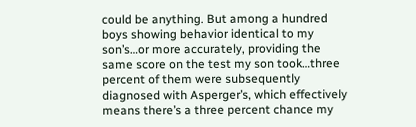could be anything. But among a hundred boys showing behavior identical to my son’s…or more accurately, providing the same score on the test my son took…three percent of them were subsequently diagnosed with Asperger’s, which effectively means there’s a three percent chance my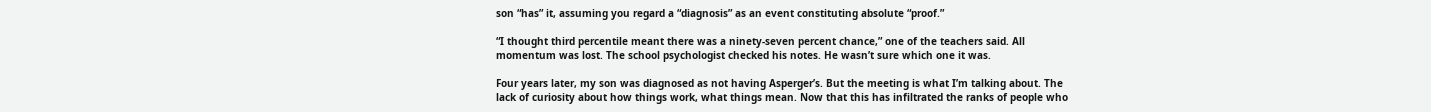son “has” it, assuming you regard a “diagnosis” as an event constituting absolute “proof.”

“I thought third percentile meant there was a ninety-seven percent chance,” one of the teachers said. All momentum was lost. The school psychologist checked his notes. He wasn’t sure which one it was.

Four years later, my son was diagnosed as not having Asperger’s. But the meeting is what I’m talking about. The lack of curiosity about how things work, what things mean. Now that this has infiltrated the ranks of people who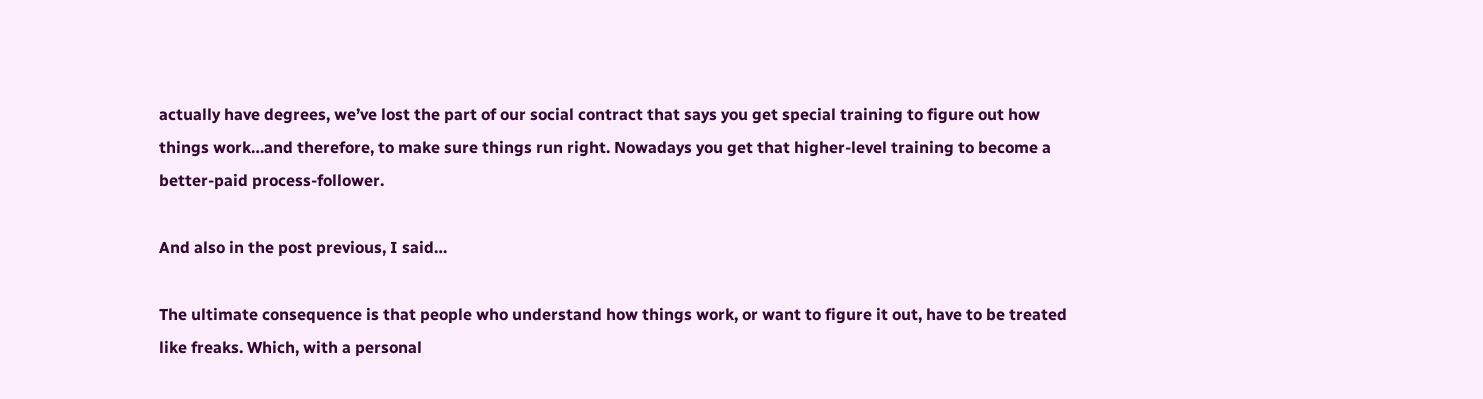actually have degrees, we’ve lost the part of our social contract that says you get special training to figure out how things work…and therefore, to make sure things run right. Nowadays you get that higher-level training to become a better-paid process-follower.

And also in the post previous, I said…

The ultimate consequence is that people who understand how things work, or want to figure it out, have to be treated like freaks. Which, with a personal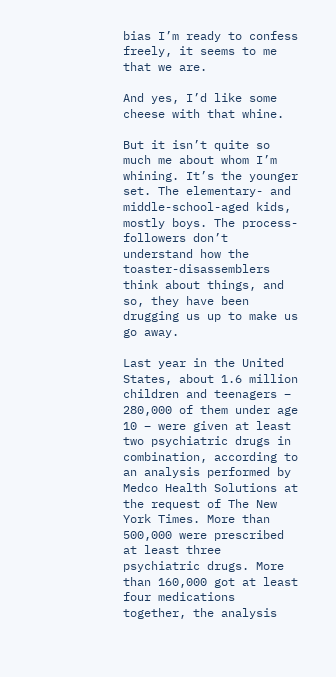bias I’m ready to confess freely, it seems to me that we are.

And yes, I’d like some cheese with that whine.

But it isn’t quite so much me about whom I’m whining. It’s the younger set. The elementary- and middle-school-aged kids, mostly boys. The process-followers don’t understand how the toaster-disassemblers think about things, and so, they have been drugging us up to make us go away.

Last year in the United States, about 1.6 million children and teenagers – 280,000 of them under age 10 – were given at least two psychiatric drugs in combination, according to an analysis performed by Medco Health Solutions at the request of The New York Times. More than 500,000 were prescribed at least three psychiatric drugs. More than 160,000 got at least four medications together, the analysis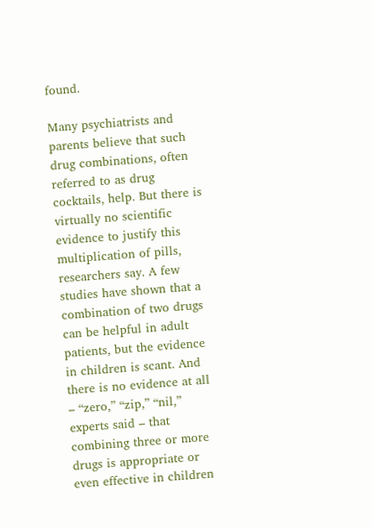found.

Many psychiatrists and parents believe that such drug combinations, often referred to as drug cocktails, help. But there is virtually no scientific evidence to justify this multiplication of pills, researchers say. A few studies have shown that a combination of two drugs can be helpful in adult patients, but the evidence in children is scant. And there is no evidence at all – “zero,” “zip,” “nil,” experts said – that combining three or more drugs is appropriate or even effective in children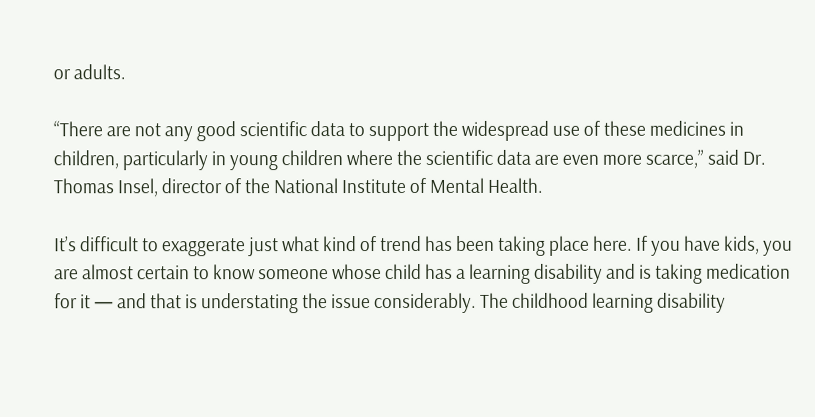or adults.

“There are not any good scientific data to support the widespread use of these medicines in children, particularly in young children where the scientific data are even more scarce,” said Dr. Thomas Insel, director of the National Institute of Mental Health.

It’s difficult to exaggerate just what kind of trend has been taking place here. If you have kids, you are almost certain to know someone whose child has a learning disability and is taking medication for it — and that is understating the issue considerably. The childhood learning disability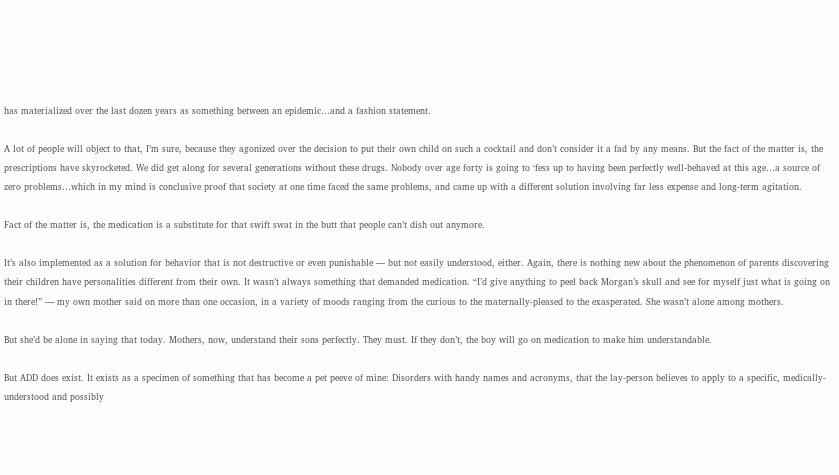has materialized over the last dozen years as something between an epidemic…and a fashion statement.

A lot of people will object to that, I’m sure, because they agonized over the decision to put their own child on such a cocktail and don’t consider it a fad by any means. But the fact of the matter is, the prescriptions have skyrocketed. We did get along for several generations without these drugs. Nobody over age forty is going to ‘fess up to having been perfectly well-behaved at this age…a source of zero problems…which in my mind is conclusive proof that society at one time faced the same problems, and came up with a different solution involving far less expense and long-term agitation.

Fact of the matter is, the medication is a substitute for that swift swat in the butt that people can’t dish out anymore.

It’s also implemented as a solution for behavior that is not destructive or even punishable — but not easily understood, either. Again, there is nothing new about the phenomenon of parents discovering their children have personalities different from their own. It wasn’t always something that demanded medication. “I’d give anything to peel back Morgan’s skull and see for myself just what is going on in there!” — my own mother said on more than one occasion, in a variety of moods ranging from the curious to the maternally-pleased to the exasperated. She wasn’t alone among mothers.

But she’d be alone in saying that today. Mothers, now, understand their sons perfectly. They must. If they don’t, the boy will go on medication to make him understandable.

But ADD does exist. It exists as a specimen of something that has become a pet peeve of mine: Disorders with handy names and acronyms, that the lay-person believes to apply to a specific, medically-understood and possibly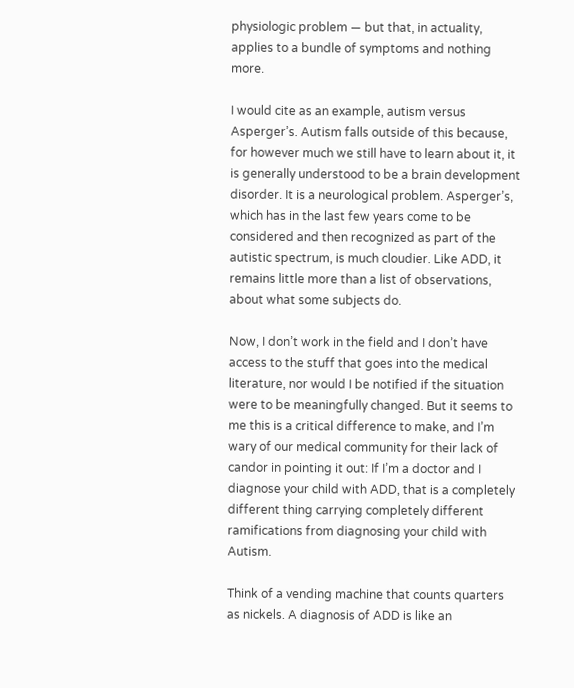physiologic problem — but that, in actuality, applies to a bundle of symptoms and nothing more.

I would cite as an example, autism versus Asperger’s. Autism falls outside of this because, for however much we still have to learn about it, it is generally understood to be a brain development disorder. It is a neurological problem. Asperger’s, which has in the last few years come to be considered and then recognized as part of the autistic spectrum, is much cloudier. Like ADD, it remains little more than a list of observations, about what some subjects do.

Now, I don’t work in the field and I don’t have access to the stuff that goes into the medical literature, nor would I be notified if the situation were to be meaningfully changed. But it seems to me this is a critical difference to make, and I’m wary of our medical community for their lack of candor in pointing it out: If I’m a doctor and I diagnose your child with ADD, that is a completely different thing carrying completely different ramifications from diagnosing your child with Autism.

Think of a vending machine that counts quarters as nickels. A diagnosis of ADD is like an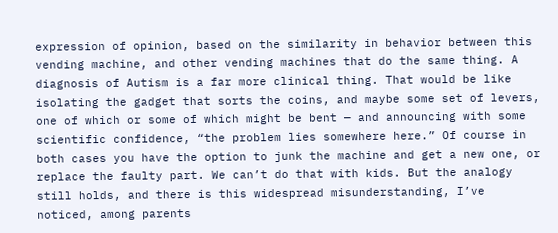expression of opinion, based on the similarity in behavior between this vending machine, and other vending machines that do the same thing. A diagnosis of Autism is a far more clinical thing. That would be like isolating the gadget that sorts the coins, and maybe some set of levers, one of which or some of which might be bent — and announcing with some scientific confidence, “the problem lies somewhere here.” Of course in both cases you have the option to junk the machine and get a new one, or replace the faulty part. We can’t do that with kids. But the analogy still holds, and there is this widespread misunderstanding, I’ve noticed, among parents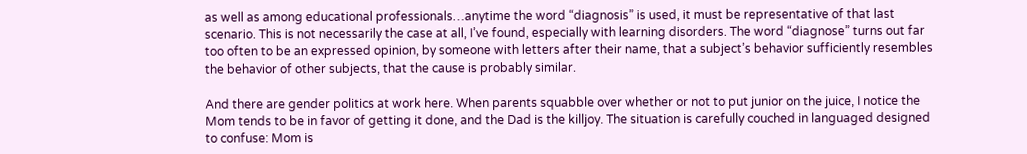as well as among educational professionals…anytime the word “diagnosis” is used, it must be representative of that last scenario. This is not necessarily the case at all, I’ve found, especially with learning disorders. The word “diagnose” turns out far too often to be an expressed opinion, by someone with letters after their name, that a subject’s behavior sufficiently resembles the behavior of other subjects, that the cause is probably similar.

And there are gender politics at work here. When parents squabble over whether or not to put junior on the juice, I notice the Mom tends to be in favor of getting it done, and the Dad is the killjoy. The situation is carefully couched in languaged designed to confuse: Mom is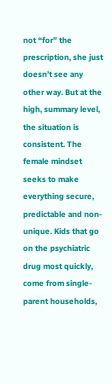not “for” the prescription, she just doesn’t see any other way. But at the high, summary level, the situation is consistent. The female mindset seeks to make everything secure, predictable and non-unique. Kids that go on the psychiatric drug most quickly, come from single-parent households,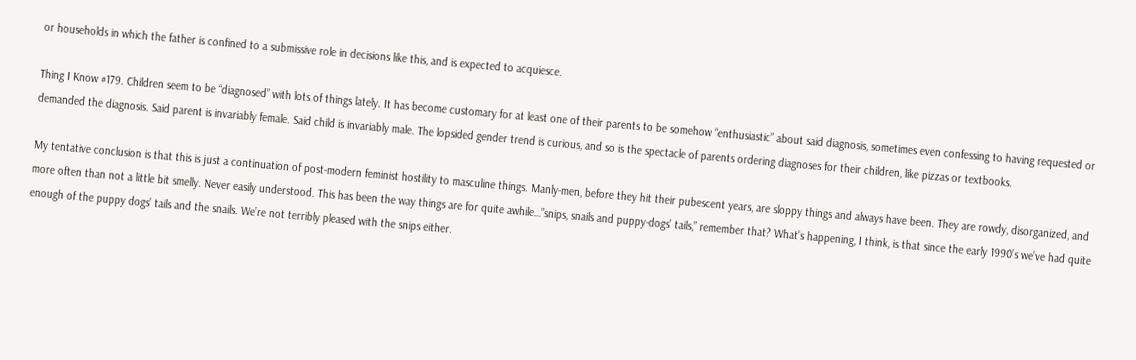or households in which the father is confined to a submissive role in decisions like this, and is expected to acquiesce.

Thing I Know #179. Children seem to be “diagnosed” with lots of things lately. It has become customary for at least one of their parents to be somehow “enthusiastic” about said diagnosis, sometimes even confessing to having requested or demanded the diagnosis. Said parent is invariably female. Said child is invariably male. The lopsided gender trend is curious, and so is the spectacle of parents ordering diagnoses for their children, like pizzas or textbooks.

My tentative conclusion is that this is just a continuation of post-modern feminist hostility to masculine things. Manly-men, before they hit their pubescent years, are sloppy things and always have been. They are rowdy, disorganized, and more often than not a little bit smelly. Never easily understood. This has been the way things are for quite awhile…”snips, snails and puppy-dogs’ tails,” remember that? What’s happening, I think, is that since the early 1990’s we’ve had quite enough of the puppy dogs’ tails and the snails. We’re not terribly pleased with the snips either.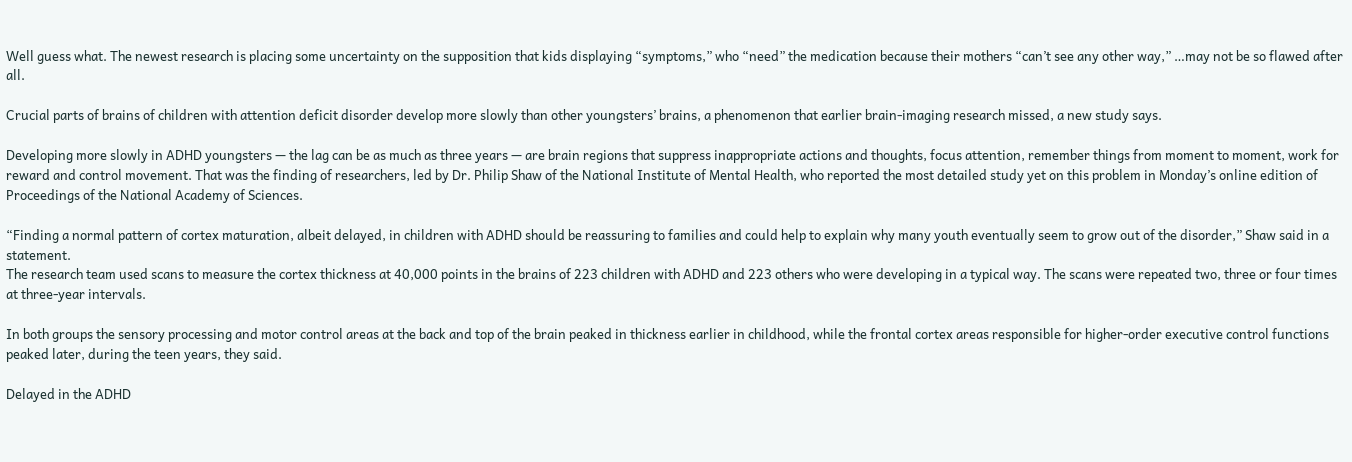Well guess what. The newest research is placing some uncertainty on the supposition that kids displaying “symptoms,” who “need” the medication because their mothers “can’t see any other way,” …may not be so flawed after all.

Crucial parts of brains of children with attention deficit disorder develop more slowly than other youngsters’ brains, a phenomenon that earlier brain-imaging research missed, a new study says.

Developing more slowly in ADHD youngsters — the lag can be as much as three years — are brain regions that suppress inappropriate actions and thoughts, focus attention, remember things from moment to moment, work for reward and control movement. That was the finding of researchers, led by Dr. Philip Shaw of the National Institute of Mental Health, who reported the most detailed study yet on this problem in Monday’s online edition of Proceedings of the National Academy of Sciences.

“Finding a normal pattern of cortex maturation, albeit delayed, in children with ADHD should be reassuring to families and could help to explain why many youth eventually seem to grow out of the disorder,” Shaw said in a statement.
The research team used scans to measure the cortex thickness at 40,000 points in the brains of 223 children with ADHD and 223 others who were developing in a typical way. The scans were repeated two, three or four times at three-year intervals.

In both groups the sensory processing and motor control areas at the back and top of the brain peaked in thickness earlier in childhood, while the frontal cortex areas responsible for higher-order executive control functions peaked later, during the teen years, they said.

Delayed in the ADHD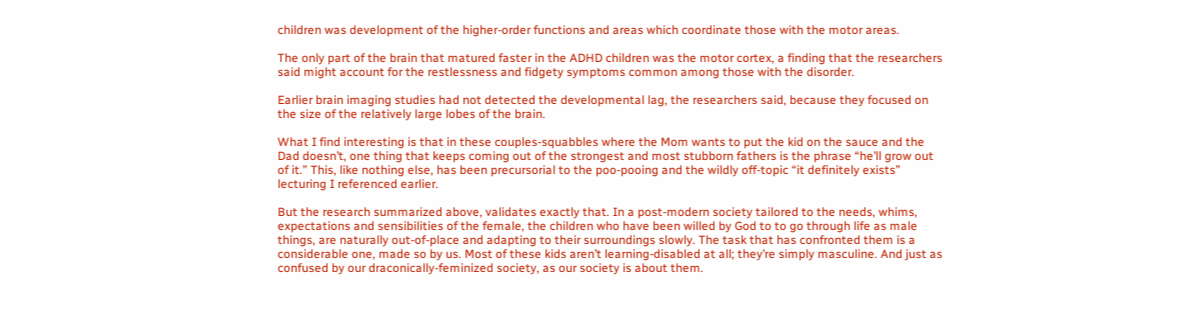children was development of the higher-order functions and areas which coordinate those with the motor areas.

The only part of the brain that matured faster in the ADHD children was the motor cortex, a finding that the researchers said might account for the restlessness and fidgety symptoms common among those with the disorder.

Earlier brain imaging studies had not detected the developmental lag, the researchers said, because they focused on the size of the relatively large lobes of the brain.

What I find interesting is that in these couples-squabbles where the Mom wants to put the kid on the sauce and the Dad doesn’t, one thing that keeps coming out of the strongest and most stubborn fathers is the phrase “he’ll grow out of it.” This, like nothing else, has been precursorial to the poo-pooing and the wildly off-topic “it definitely exists” lecturing I referenced earlier.

But the research summarized above, validates exactly that. In a post-modern society tailored to the needs, whims, expectations and sensibilities of the female, the children who have been willed by God to to go through life as male things, are naturally out-of-place and adapting to their surroundings slowly. The task that has confronted them is a considerable one, made so by us. Most of these kids aren’t learning-disabled at all; they’re simply masculine. And just as confused by our draconically-feminized society, as our society is about them.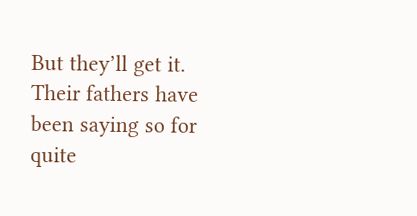But they’ll get it. Their fathers have been saying so for quite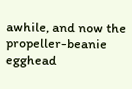awhile, and now the propeller-beanie egghead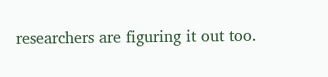researchers are figuring it out too.